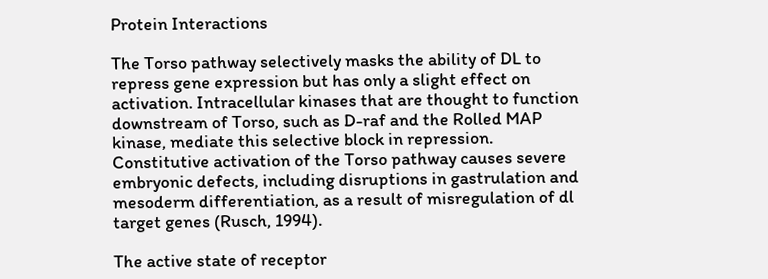Protein Interactions

The Torso pathway selectively masks the ability of DL to repress gene expression but has only a slight effect on activation. Intracellular kinases that are thought to function downstream of Torso, such as D-raf and the Rolled MAP kinase, mediate this selective block in repression. Constitutive activation of the Torso pathway causes severe embryonic defects, including disruptions in gastrulation and mesoderm differentiation, as a result of misregulation of dl target genes (Rusch, 1994).

The active state of receptor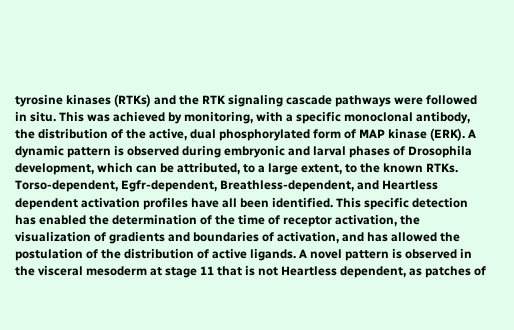tyrosine kinases (RTKs) and the RTK signaling cascade pathways were followed in situ. This was achieved by monitoring, with a specific monoclonal antibody, the distribution of the active, dual phosphorylated form of MAP kinase (ERK). A dynamic pattern is observed during embryonic and larval phases of Drosophila development, which can be attributed, to a large extent, to the known RTKs. Torso-dependent, Egfr-dependent, Breathless-dependent, and Heartless dependent activation profiles have all been identified. This specific detection has enabled the determination of the time of receptor activation, the visualization of gradients and boundaries of activation, and has allowed the postulation of the distribution of active ligands. A novel pattern is observed in the visceral mesoderm at stage 11 that is not Heartless dependent, as patches of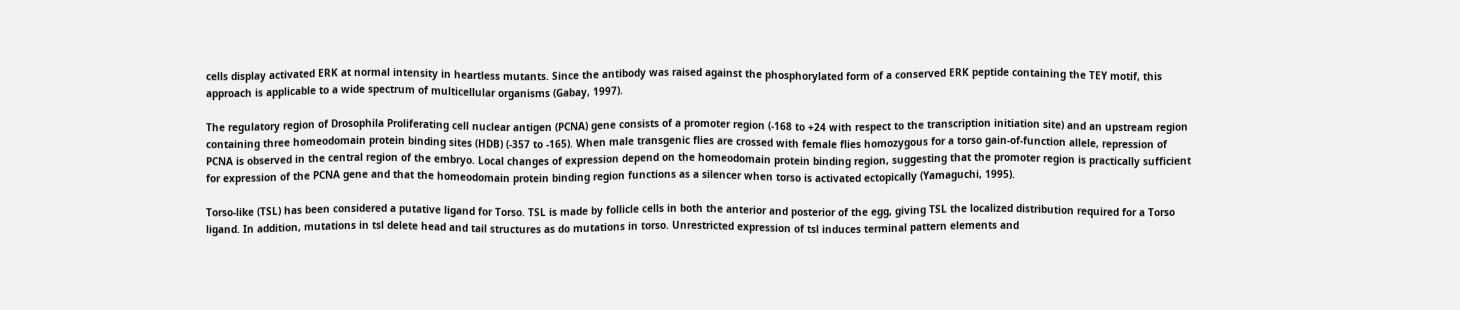cells display activated ERK at normal intensity in heartless mutants. Since the antibody was raised against the phosphorylated form of a conserved ERK peptide containing the TEY motif, this approach is applicable to a wide spectrum of multicellular organisms (Gabay, 1997).

The regulatory region of Drosophila Proliferating cell nuclear antigen (PCNA) gene consists of a promoter region (-168 to +24 with respect to the transcription initiation site) and an upstream region containing three homeodomain protein binding sites (HDB) (-357 to -165). When male transgenic flies are crossed with female flies homozygous for a torso gain-of-function allele, repression of PCNA is observed in the central region of the embryo. Local changes of expression depend on the homeodomain protein binding region, suggesting that the promoter region is practically sufficient for expression of the PCNA gene and that the homeodomain protein binding region functions as a silencer when torso is activated ectopically (Yamaguchi, 1995).

Torso-like (TSL) has been considered a putative ligand for Torso. TSL is made by follicle cells in both the anterior and posterior of the egg, giving TSL the localized distribution required for a Torso ligand. In addition, mutations in tsl delete head and tail structures as do mutations in torso. Unrestricted expression of tsl induces terminal pattern elements and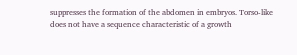suppresses the formation of the abdomen in embryos. Torso-like does not have a sequence characteristic of a growth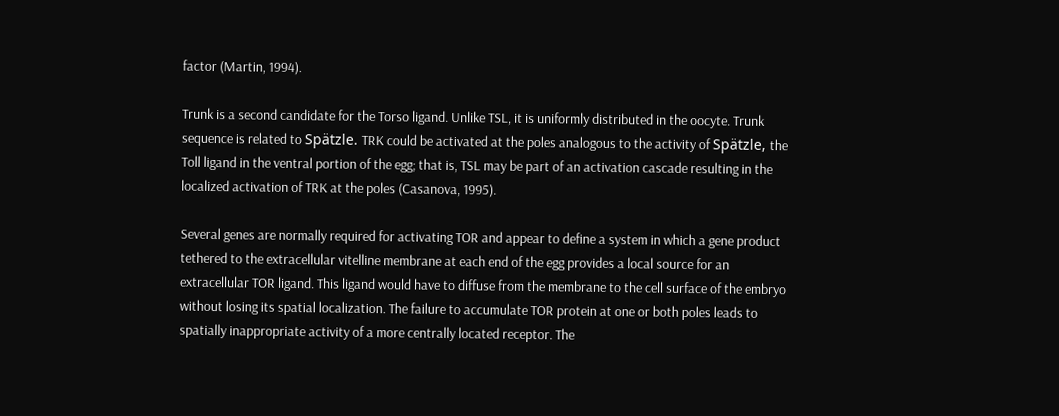factor (Martin, 1994).

Trunk is a second candidate for the Torso ligand. Unlike TSL, it is uniformly distributed in the oocyte. Trunk sequence is related to Spätzle. TRK could be activated at the poles analogous to the activity of Spätzle, the Toll ligand in the ventral portion of the egg; that is, TSL may be part of an activation cascade resulting in the localized activation of TRK at the poles (Casanova, 1995).

Several genes are normally required for activating TOR and appear to define a system in which a gene product tethered to the extracellular vitelline membrane at each end of the egg provides a local source for an extracellular TOR ligand. This ligand would have to diffuse from the membrane to the cell surface of the embryo without losing its spatial localization. The failure to accumulate TOR protein at one or both poles leads to spatially inappropriate activity of a more centrally located receptor. The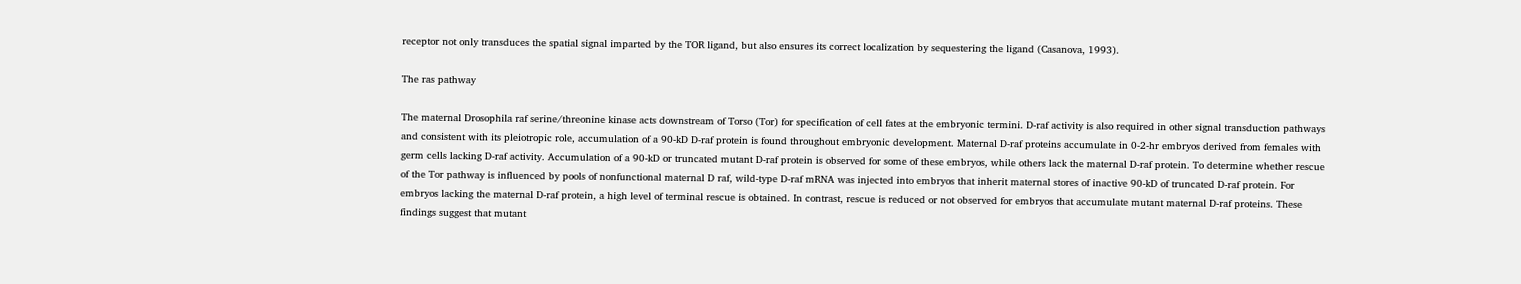receptor not only transduces the spatial signal imparted by the TOR ligand, but also ensures its correct localization by sequestering the ligand (Casanova, 1993).

The ras pathway

The maternal Drosophila raf serine/threonine kinase acts downstream of Torso (Tor) for specification of cell fates at the embryonic termini. D-raf activity is also required in other signal transduction pathways and consistent with its pleiotropic role, accumulation of a 90-kD D-raf protein is found throughout embryonic development. Maternal D-raf proteins accumulate in 0-2-hr embryos derived from females with germ cells lacking D-raf activity. Accumulation of a 90-kD or truncated mutant D-raf protein is observed for some of these embryos, while others lack the maternal D-raf protein. To determine whether rescue of the Tor pathway is influenced by pools of nonfunctional maternal D raf, wild-type D-raf mRNA was injected into embryos that inherit maternal stores of inactive 90-kD of truncated D-raf protein. For embryos lacking the maternal D-raf protein, a high level of terminal rescue is obtained. In contrast, rescue is reduced or not observed for embryos that accumulate mutant maternal D-raf proteins. These findings suggest that mutant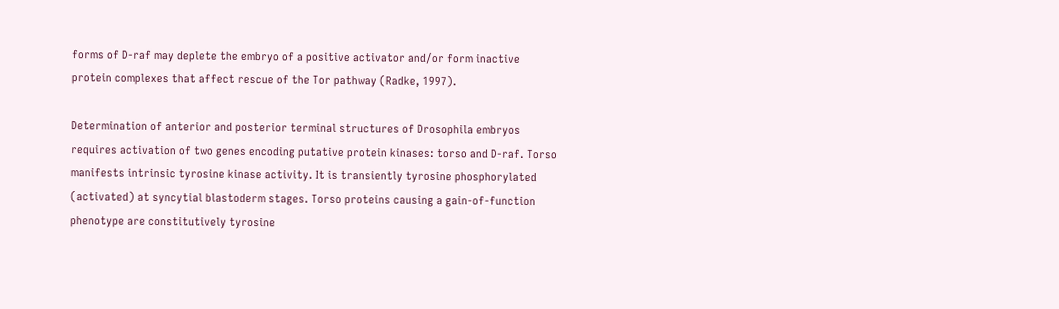forms of D-raf may deplete the embryo of a positive activator and/or form inactive protein complexes that affect rescue of the Tor pathway (Radke, 1997).

Determination of anterior and posterior terminal structures of Drosophila embryos requires activation of two genes encoding putative protein kinases: torso and D-raf. Torso manifests intrinsic tyrosine kinase activity. It is transiently tyrosine phosphorylated (activated) at syncytial blastoderm stages. Torso proteins causing a gain-of-function phenotype are constitutively tyrosine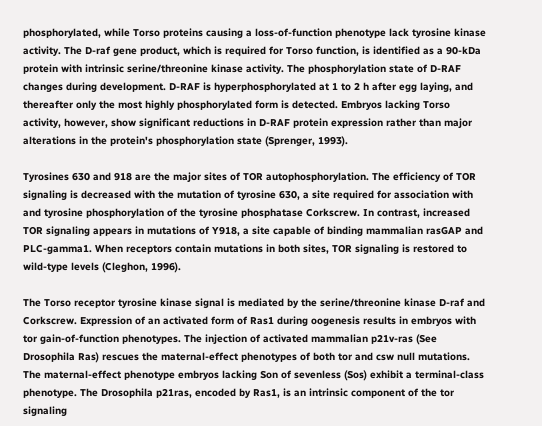phosphorylated, while Torso proteins causing a loss-of-function phenotype lack tyrosine kinase activity. The D-raf gene product, which is required for Torso function, is identified as a 90-kDa protein with intrinsic serine/threonine kinase activity. The phosphorylation state of D-RAF changes during development. D-RAF is hyperphosphorylated at 1 to 2 h after egg laying, and thereafter only the most highly phosphorylated form is detected. Embryos lacking Torso activity, however, show significant reductions in D-RAF protein expression rather than major alterations in the protein's phosphorylation state (Sprenger, 1993).

Tyrosines 630 and 918 are the major sites of TOR autophosphorylation. The efficiency of TOR signaling is decreased with the mutation of tyrosine 630, a site required for association with and tyrosine phosphorylation of the tyrosine phosphatase Corkscrew. In contrast, increased TOR signaling appears in mutations of Y918, a site capable of binding mammalian rasGAP and PLC-gamma1. When receptors contain mutations in both sites, TOR signaling is restored to wild-type levels (Cleghon, 1996).

The Torso receptor tyrosine kinase signal is mediated by the serine/threonine kinase D-raf and Corkscrew. Expression of an activated form of Ras1 during oogenesis results in embryos with tor gain-of-function phenotypes. The injection of activated mammalian p21v-ras (See Drosophila Ras) rescues the maternal-effect phenotypes of both tor and csw null mutations. The maternal-effect phenotype embryos lacking Son of sevenless (Sos) exhibit a terminal-class phenotype. The Drosophila p21ras, encoded by Ras1, is an intrinsic component of the tor signaling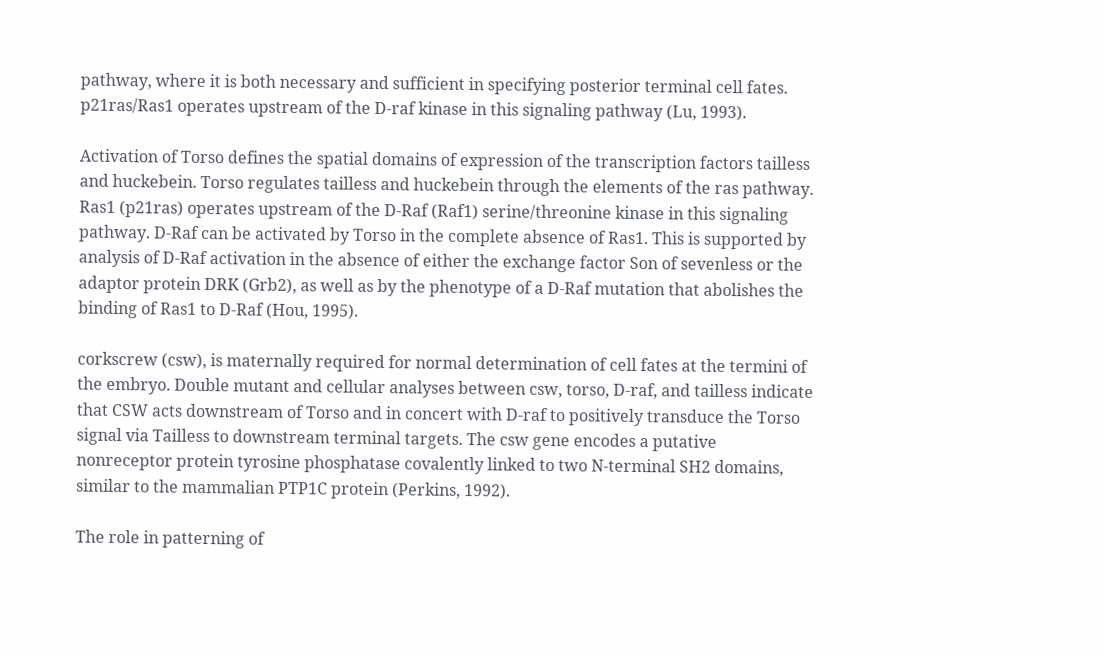pathway, where it is both necessary and sufficient in specifying posterior terminal cell fates. p21ras/Ras1 operates upstream of the D-raf kinase in this signaling pathway (Lu, 1993).

Activation of Torso defines the spatial domains of expression of the transcription factors tailless and huckebein. Torso regulates tailless and huckebein through the elements of the ras pathway. Ras1 (p21ras) operates upstream of the D-Raf (Raf1) serine/threonine kinase in this signaling pathway. D-Raf can be activated by Torso in the complete absence of Ras1. This is supported by analysis of D-Raf activation in the absence of either the exchange factor Son of sevenless or the adaptor protein DRK (Grb2), as well as by the phenotype of a D-Raf mutation that abolishes the binding of Ras1 to D-Raf (Hou, 1995).

corkscrew (csw), is maternally required for normal determination of cell fates at the termini of the embryo. Double mutant and cellular analyses between csw, torso, D-raf, and tailless indicate that CSW acts downstream of Torso and in concert with D-raf to positively transduce the Torso signal via Tailless to downstream terminal targets. The csw gene encodes a putative nonreceptor protein tyrosine phosphatase covalently linked to two N-terminal SH2 domains, similar to the mammalian PTP1C protein (Perkins, 1992).

The role in patterning of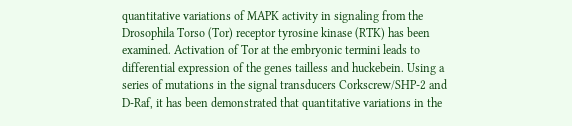quantitative variations of MAPK activity in signaling from the Drosophila Torso (Tor) receptor tyrosine kinase (RTK) has been examined. Activation of Tor at the embryonic termini leads to differential expression of the genes tailless and huckebein. Using a series of mutations in the signal transducers Corkscrew/SHP-2 and D-Raf, it has been demonstrated that quantitative variations in the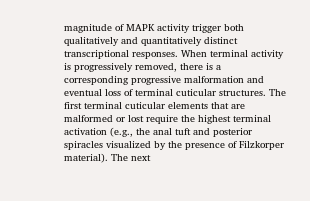magnitude of MAPK activity trigger both qualitatively and quantitatively distinct transcriptional responses. When terminal activity is progressively removed, there is a corresponding progressive malformation and eventual loss of terminal cuticular structures. The first terminal cuticular elements that are malformed or lost require the highest terminal activation (e.g., the anal tuft and posterior spiracles visualized by the presence of Filzkorper material). The next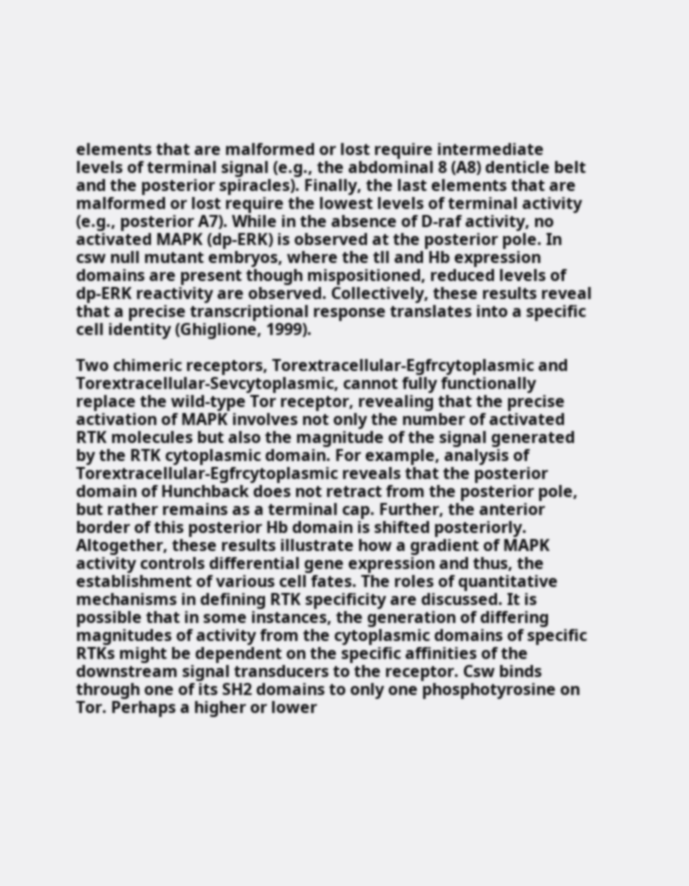elements that are malformed or lost require intermediate levels of terminal signal (e.g., the abdominal 8 (A8) denticle belt and the posterior spiracles). Finally, the last elements that are malformed or lost require the lowest levels of terminal activity (e.g., posterior A7). While in the absence of D-raf activity, no activated MAPK (dp-ERK) is observed at the posterior pole. In csw null mutant embryos, where the tll and Hb expression domains are present though mispositioned, reduced levels of dp-ERK reactivity are observed. Collectively, these results reveal that a precise transcriptional response translates into a specific cell identity (Ghiglione, 1999).

Two chimeric receptors, Torextracellular-Egfrcytoplasmic and Torextracellular-Sevcytoplasmic, cannot fully functionally replace the wild-type Tor receptor, revealing that the precise activation of MAPK involves not only the number of activated RTK molecules but also the magnitude of the signal generated by the RTK cytoplasmic domain. For example, analysis of Torextracellular-Egfrcytoplasmic reveals that the posterior domain of Hunchback does not retract from the posterior pole, but rather remains as a terminal cap. Further, the anterior border of this posterior Hb domain is shifted posteriorly. Altogether, these results illustrate how a gradient of MAPK activity controls differential gene expression and thus, the establishment of various cell fates. The roles of quantitative mechanisms in defining RTK specificity are discussed. It is possible that in some instances, the generation of differing magnitudes of activity from the cytoplasmic domains of specific RTKs might be dependent on the specific affinities of the downstream signal transducers to the receptor. Csw binds through one of its SH2 domains to only one phosphotyrosine on Tor. Perhaps a higher or lower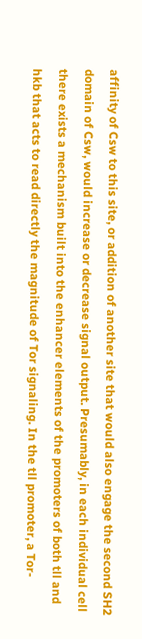affinity of Csw to this site, or addition of another site that would also engage the second SH2 domain of Csw, would increase or decrease signal output. Presumably, in each individual cell there exists a mechanism built into the enhancer elements of the promoters of both tll and hkb that acts to read directly the magnitude of Tor signaling. In the tll promoter, a Tor-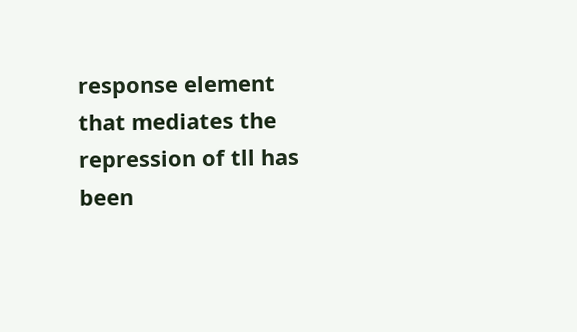response element that mediates the repression of tll has been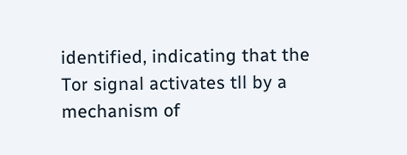identified, indicating that the Tor signal activates tll by a mechanism of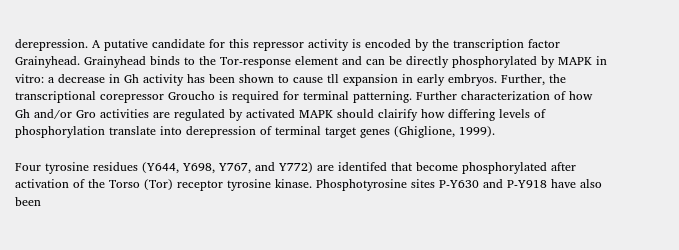derepression. A putative candidate for this repressor activity is encoded by the transcription factor Grainyhead. Grainyhead binds to the Tor-response element and can be directly phosphorylated by MAPK in vitro: a decrease in Gh activity has been shown to cause tll expansion in early embryos. Further, the transcriptional corepressor Groucho is required for terminal patterning. Further characterization of how Gh and/or Gro activities are regulated by activated MAPK should clairify how differing levels of phosphorylation translate into derepression of terminal target genes (Ghiglione, 1999).

Four tyrosine residues (Y644, Y698, Y767, and Y772) are identifed that become phosphorylated after activation of the Torso (Tor) receptor tyrosine kinase. Phosphotyrosine sites P-Y630 and P-Y918 have also been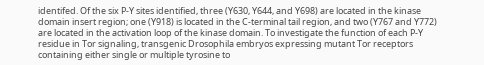identifed. Of the six P-Y sites identified, three (Y630, Y644, and Y698) are located in the kinase domain insert region; one (Y918) is located in the C-terminal tail region, and two (Y767 and Y772) are located in the activation loop of the kinase domain. To investigate the function of each P-Y residue in Tor signaling, transgenic Drosophila embryos expressing mutant Tor receptors containing either single or multiple tyrosine to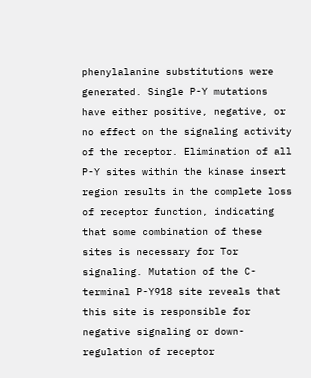phenylalanine substitutions were generated. Single P-Y mutations have either positive, negative, or no effect on the signaling activity of the receptor. Elimination of all P-Y sites within the kinase insert region results in the complete loss of receptor function, indicating that some combination of these sites is necessary for Tor signaling. Mutation of the C-terminal P-Y918 site reveals that this site is responsible for negative signaling or down-regulation of receptor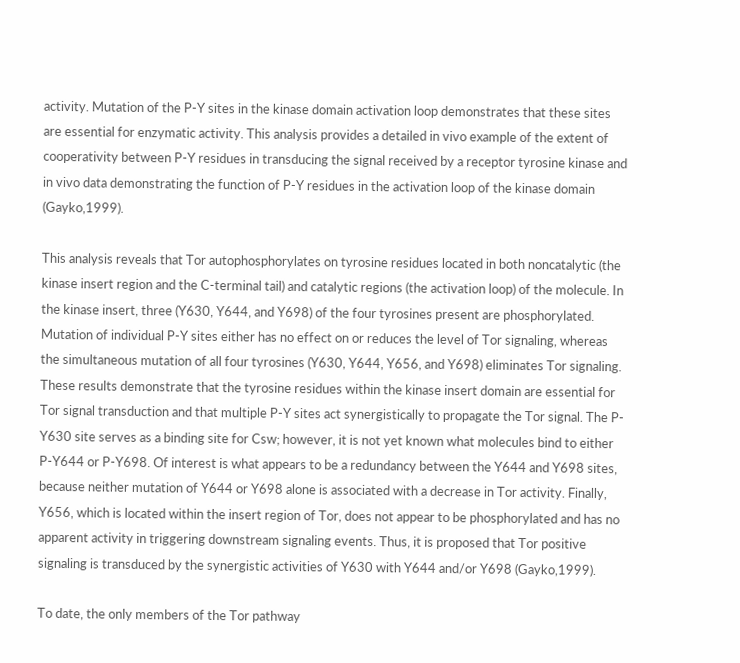activity. Mutation of the P-Y sites in the kinase domain activation loop demonstrates that these sites are essential for enzymatic activity. This analysis provides a detailed in vivo example of the extent of cooperativity between P-Y residues in transducing the signal received by a receptor tyrosine kinase and in vivo data demonstrating the function of P-Y residues in the activation loop of the kinase domain (Gayko,1999).

This analysis reveals that Tor autophosphorylates on tyrosine residues located in both noncatalytic (the kinase insert region and the C-terminal tail) and catalytic regions (the activation loop) of the molecule. In the kinase insert, three (Y630, Y644, and Y698) of the four tyrosines present are phosphorylated. Mutation of individual P-Y sites either has no effect on or reduces the level of Tor signaling, whereas the simultaneous mutation of all four tyrosines (Y630, Y644, Y656, and Y698) eliminates Tor signaling. These results demonstrate that the tyrosine residues within the kinase insert domain are essential for Tor signal transduction and that multiple P-Y sites act synergistically to propagate the Tor signal. The P-Y630 site serves as a binding site for Csw; however, it is not yet known what molecules bind to either P-Y644 or P-Y698. Of interest is what appears to be a redundancy between the Y644 and Y698 sites, because neither mutation of Y644 or Y698 alone is associated with a decrease in Tor activity. Finally, Y656, which is located within the insert region of Tor, does not appear to be phosphorylated and has no apparent activity in triggering downstream signaling events. Thus, it is proposed that Tor positive signaling is transduced by the synergistic activities of Y630 with Y644 and/or Y698 (Gayko,1999).

To date, the only members of the Tor pathway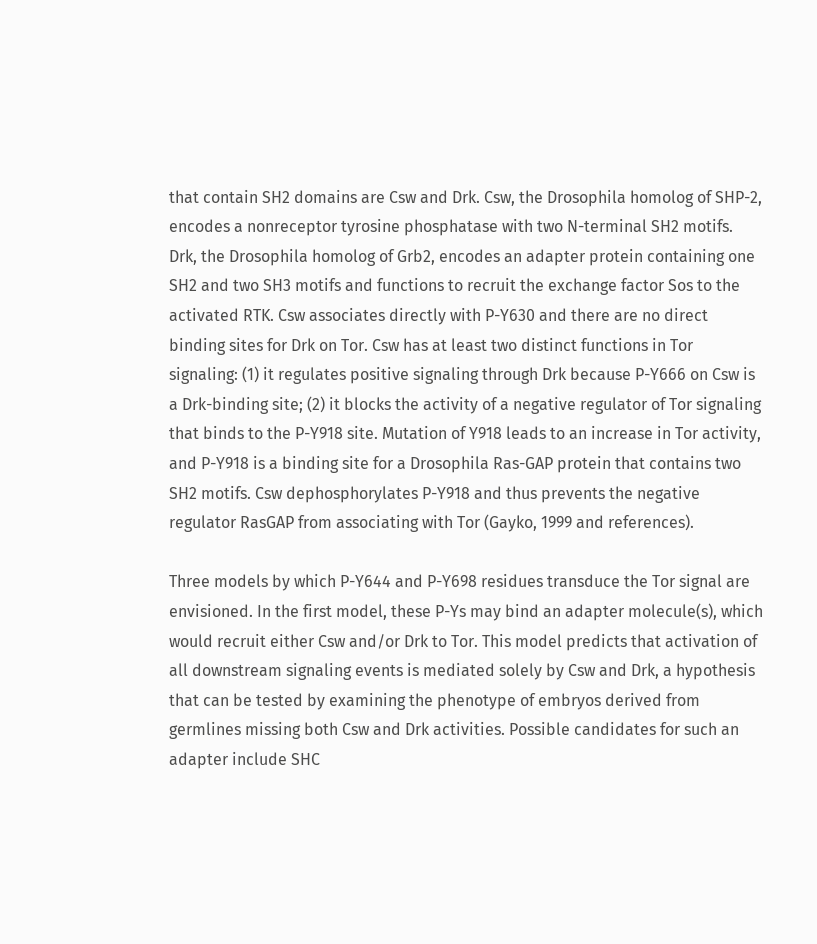that contain SH2 domains are Csw and Drk. Csw, the Drosophila homolog of SHP-2, encodes a nonreceptor tyrosine phosphatase with two N-terminal SH2 motifs. Drk, the Drosophila homolog of Grb2, encodes an adapter protein containing one SH2 and two SH3 motifs and functions to recruit the exchange factor Sos to the activated RTK. Csw associates directly with P-Y630 and there are no direct binding sites for Drk on Tor. Csw has at least two distinct functions in Tor signaling: (1) it regulates positive signaling through Drk because P-Y666 on Csw is a Drk-binding site; (2) it blocks the activity of a negative regulator of Tor signaling that binds to the P-Y918 site. Mutation of Y918 leads to an increase in Tor activity, and P-Y918 is a binding site for a Drosophila Ras-GAP protein that contains two SH2 motifs. Csw dephosphorylates P-Y918 and thus prevents the negative regulator RasGAP from associating with Tor (Gayko, 1999 and references).

Three models by which P-Y644 and P-Y698 residues transduce the Tor signal are envisioned. In the first model, these P-Ys may bind an adapter molecule(s), which would recruit either Csw and/or Drk to Tor. This model predicts that activation of all downstream signaling events is mediated solely by Csw and Drk, a hypothesis that can be tested by examining the phenotype of embryos derived from germlines missing both Csw and Drk activities. Possible candidates for such an adapter include SHC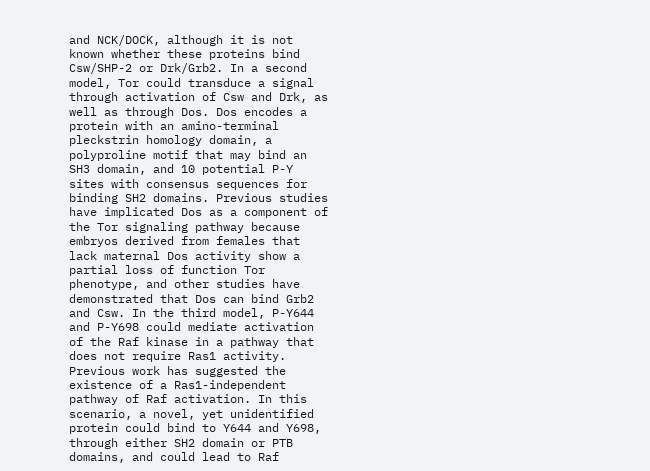and NCK/DOCK, although it is not known whether these proteins bind Csw/SHP-2 or Drk/Grb2. In a second model, Tor could transduce a signal through activation of Csw and Drk, as well as through Dos. Dos encodes a protein with an amino-terminal pleckstrin homology domain, a polyproline motif that may bind an SH3 domain, and 10 potential P-Y sites with consensus sequences for binding SH2 domains. Previous studies have implicated Dos as a component of the Tor signaling pathway because embryos derived from females that lack maternal Dos activity show a partial loss of function Tor phenotype, and other studies have demonstrated that Dos can bind Grb2 and Csw. In the third model, P-Y644 and P-Y698 could mediate activation of the Raf kinase in a pathway that does not require Ras1 activity. Previous work has suggested the existence of a Ras1-independent pathway of Raf activation. In this scenario, a novel, yet unidentified protein could bind to Y644 and Y698, through either SH2 domain or PTB domains, and could lead to Raf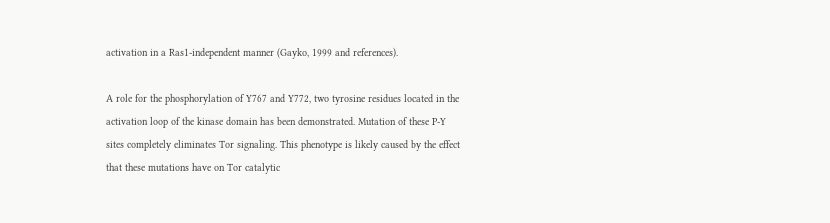activation in a Ras1-independent manner (Gayko, 1999 and references).

A role for the phosphorylation of Y767 and Y772, two tyrosine residues located in the activation loop of the kinase domain has been demonstrated. Mutation of these P-Y sites completely eliminates Tor signaling. This phenotype is likely caused by the effect that these mutations have on Tor catalytic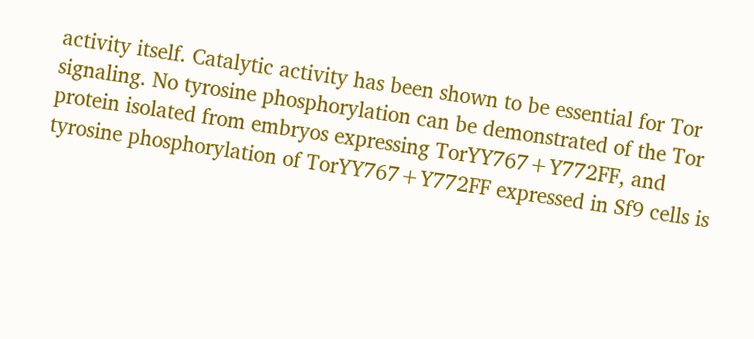activity itself. Catalytic activity has been shown to be essential for Tor signaling. No tyrosine phosphorylation can be demonstrated of the Tor protein isolated from embryos expressing TorYY767+Y772FF, and tyrosine phosphorylation of TorYY767+Y772FF expressed in Sf9 cells is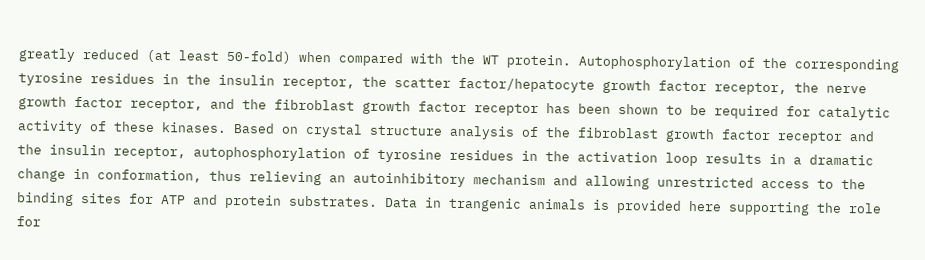greatly reduced (at least 50-fold) when compared with the WT protein. Autophosphorylation of the corresponding tyrosine residues in the insulin receptor, the scatter factor/hepatocyte growth factor receptor, the nerve growth factor receptor, and the fibroblast growth factor receptor has been shown to be required for catalytic activity of these kinases. Based on crystal structure analysis of the fibroblast growth factor receptor and the insulin receptor, autophosphorylation of tyrosine residues in the activation loop results in a dramatic change in conformation, thus relieving an autoinhibitory mechanism and allowing unrestricted access to the binding sites for ATP and protein substrates. Data in trangenic animals is provided here supporting the role for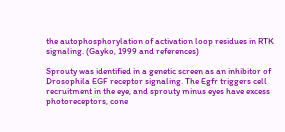the autophosphorylation of activation loop residues in RTK signaling. (Gayko, 1999 and references)

Sprouty was identified in a genetic screen as an inhibitor of Drosophila EGF receptor signaling. The Egfr triggers cell recruitment in the eye, and sprouty minus eyes have excess photoreceptors, cone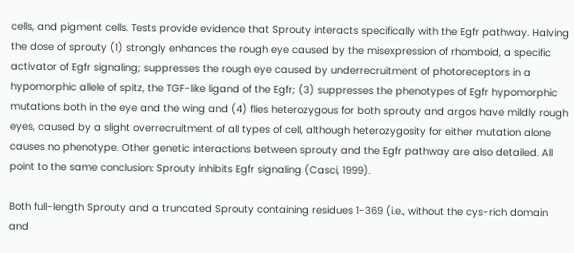cells, and pigment cells. Tests provide evidence that Sprouty interacts specifically with the Egfr pathway. Halving the dose of sprouty (1) strongly enhances the rough eye caused by the misexpression of rhomboid, a specific activator of Egfr signaling; suppresses the rough eye caused by underrecruitment of photoreceptors in a hypomorphic allele of spitz, the TGF-like ligand of the Egfr; (3) suppresses the phenotypes of Egfr hypomorphic mutations both in the eye and the wing and (4) flies heterozygous for both sprouty and argos have mildly rough eyes, caused by a slight overrecruitment of all types of cell, although heterozygosity for either mutation alone causes no phenotype. Other genetic interactions between sprouty and the Egfr pathway are also detailed. All point to the same conclusion: Sprouty inhibits Egfr signaling (Casci, 1999).

Both full-length Sprouty and a truncated Sprouty containing residues 1-369 (i.e., without the cys-rich domain and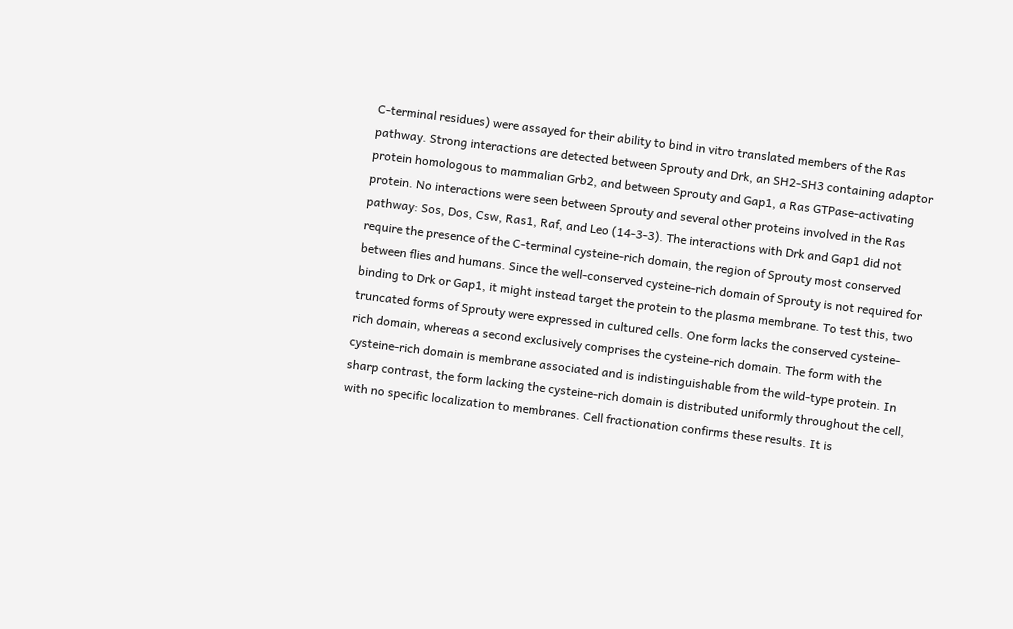C-terminal residues) were assayed for their ability to bind in vitro translated members of the Ras pathway. Strong interactions are detected between Sprouty and Drk, an SH2-SH3 containing adaptor protein homologous to mammalian Grb2, and between Sprouty and Gap1, a Ras GTPase-activating protein. No interactions were seen between Sprouty and several other proteins involved in the Ras pathway: Sos, Dos, Csw, Ras1, Raf, and Leo (14-3-3). The interactions with Drk and Gap1 did not require the presence of the C-terminal cysteine-rich domain, the region of Sprouty most conserved between flies and humans. Since the well-conserved cysteine-rich domain of Sprouty is not required for binding to Drk or Gap1, it might instead target the protein to the plasma membrane. To test this, two truncated forms of Sprouty were expressed in cultured cells. One form lacks the conserved cysteine-rich domain, whereas a second exclusively comprises the cysteine-rich domain. The form with the cysteine-rich domain is membrane associated and is indistinguishable from the wild-type protein. In sharp contrast, the form lacking the cysteine-rich domain is distributed uniformly throughout the cell, with no specific localization to membranes. Cell fractionation confirms these results. It is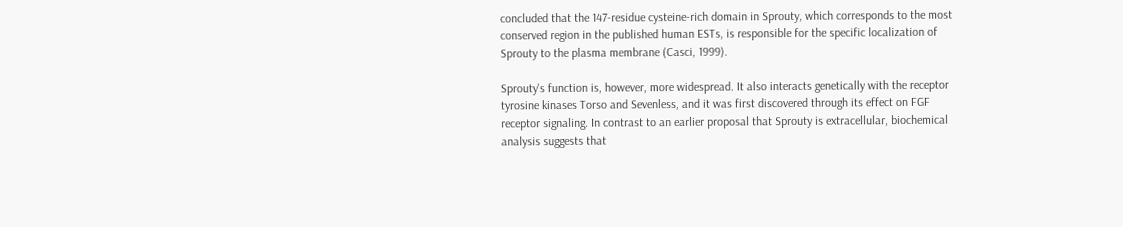concluded that the 147-residue cysteine-rich domain in Sprouty, which corresponds to the most conserved region in the published human ESTs, is responsible for the specific localization of Sprouty to the plasma membrane (Casci, 1999).

Sprouty's function is, however, more widespread. It also interacts genetically with the receptor tyrosine kinases Torso and Sevenless, and it was first discovered through its effect on FGF receptor signaling. In contrast to an earlier proposal that Sprouty is extracellular, biochemical analysis suggests that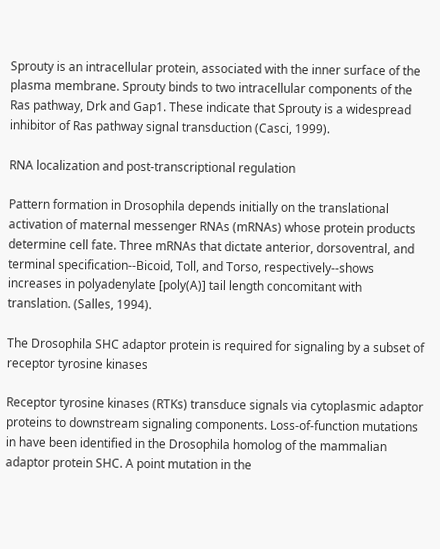Sprouty is an intracellular protein, associated with the inner surface of the plasma membrane. Sprouty binds to two intracellular components of the Ras pathway, Drk and Gap1. These indicate that Sprouty is a widespread inhibitor of Ras pathway signal transduction (Casci, 1999).

RNA localization and post-transcriptional regulation

Pattern formation in Drosophila depends initially on the translational activation of maternal messenger RNAs (mRNAs) whose protein products determine cell fate. Three mRNAs that dictate anterior, dorsoventral, and terminal specification--Bicoid, Toll, and Torso, respectively--shows increases in polyadenylate [poly(A)] tail length concomitant with translation. (Salles, 1994).

The Drosophila SHC adaptor protein is required for signaling by a subset of receptor tyrosine kinases

Receptor tyrosine kinases (RTKs) transduce signals via cytoplasmic adaptor proteins to downstream signaling components. Loss-of-function mutations in have been identified in the Drosophila homolog of the mammalian adaptor protein SHC. A point mutation in the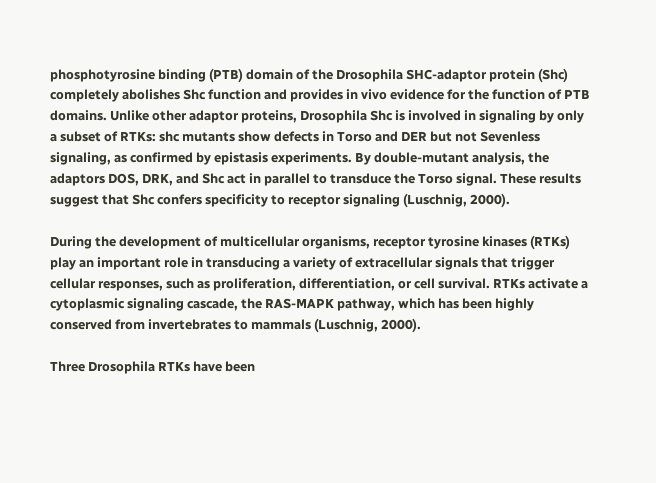phosphotyrosine binding (PTB) domain of the Drosophila SHC-adaptor protein (Shc) completely abolishes Shc function and provides in vivo evidence for the function of PTB domains. Unlike other adaptor proteins, Drosophila Shc is involved in signaling by only a subset of RTKs: shc mutants show defects in Torso and DER but not Sevenless signaling, as confirmed by epistasis experiments. By double-mutant analysis, the adaptors DOS, DRK, and Shc act in parallel to transduce the Torso signal. These results suggest that Shc confers specificity to receptor signaling (Luschnig, 2000).

During the development of multicellular organisms, receptor tyrosine kinases (RTKs) play an important role in transducing a variety of extracellular signals that trigger cellular responses, such as proliferation, differentiation, or cell survival. RTKs activate a cytoplasmic signaling cascade, the RAS-MAPK pathway, which has been highly conserved from invertebrates to mammals (Luschnig, 2000).

Three Drosophila RTKs have been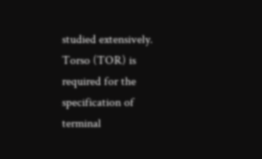studied extensively. Torso (TOR) is required for the specification of terminal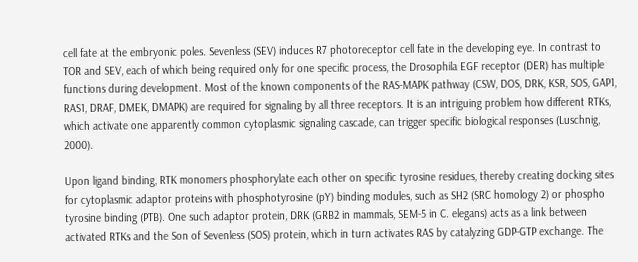cell fate at the embryonic poles. Sevenless (SEV) induces R7 photoreceptor cell fate in the developing eye. In contrast to TOR and SEV, each of which being required only for one specific process, the Drosophila EGF receptor (DER) has multiple functions during development. Most of the known components of the RAS-MAPK pathway (CSW, DOS, DRK, KSR, SOS, GAP1, RAS1, DRAF, DMEK, DMAPK) are required for signaling by all three receptors. It is an intriguing problem how different RTKs, which activate one apparently common cytoplasmic signaling cascade, can trigger specific biological responses (Luschnig, 2000).

Upon ligand binding, RTK monomers phosphorylate each other on specific tyrosine residues, thereby creating docking sites for cytoplasmic adaptor proteins with phosphotyrosine (pY) binding modules, such as SH2 (SRC homology 2) or phospho tyrosine binding (PTB). One such adaptor protein, DRK (GRB2 in mammals, SEM-5 in C. elegans) acts as a link between activated RTKs and the Son of Sevenless (SOS) protein, which in turn activates RAS by catalyzing GDP-GTP exchange. The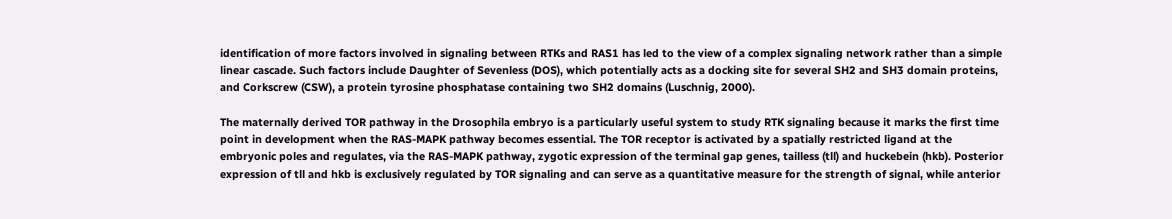identification of more factors involved in signaling between RTKs and RAS1 has led to the view of a complex signaling network rather than a simple linear cascade. Such factors include Daughter of Sevenless (DOS), which potentially acts as a docking site for several SH2 and SH3 domain proteins, and Corkscrew (CSW), a protein tyrosine phosphatase containing two SH2 domains (Luschnig, 2000).

The maternally derived TOR pathway in the Drosophila embryo is a particularly useful system to study RTK signaling because it marks the first time point in development when the RAS-MAPK pathway becomes essential. The TOR receptor is activated by a spatially restricted ligand at the embryonic poles and regulates, via the RAS-MAPK pathway, zygotic expression of the terminal gap genes, tailless (tll) and huckebein (hkb). Posterior expression of tll and hkb is exclusively regulated by TOR signaling and can serve as a quantitative measure for the strength of signal, while anterior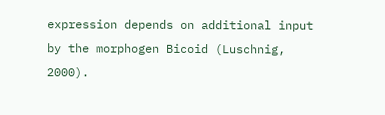expression depends on additional input by the morphogen Bicoid (Luschnig, 2000).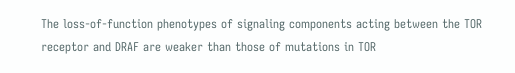The loss-of-function phenotypes of signaling components acting between the TOR receptor and DRAF are weaker than those of mutations in TOR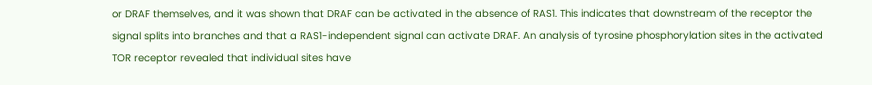or DRAF themselves, and it was shown that DRAF can be activated in the absence of RAS1. This indicates that downstream of the receptor the signal splits into branches and that a RAS1-independent signal can activate DRAF. An analysis of tyrosine phosphorylation sites in the activated TOR receptor revealed that individual sites have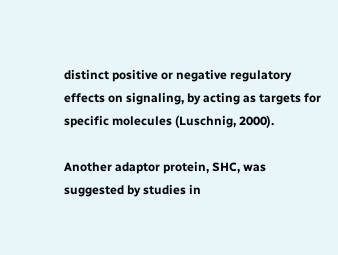distinct positive or negative regulatory effects on signaling, by acting as targets for specific molecules (Luschnig, 2000).

Another adaptor protein, SHC, was suggested by studies in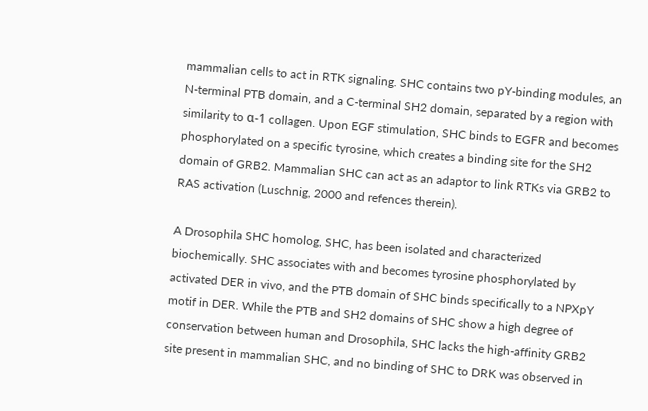mammalian cells to act in RTK signaling. SHC contains two pY-binding modules, an N-terminal PTB domain, and a C-terminal SH2 domain, separated by a region with similarity to α-1 collagen. Upon EGF stimulation, SHC binds to EGFR and becomes phosphorylated on a specific tyrosine, which creates a binding site for the SH2 domain of GRB2. Mammalian SHC can act as an adaptor to link RTKs via GRB2 to RAS activation (Luschnig, 2000 and refences therein).

A Drosophila SHC homolog, SHC, has been isolated and characterized biochemically. SHC associates with and becomes tyrosine phosphorylated by activated DER in vivo, and the PTB domain of SHC binds specifically to a NPXpY motif in DER. While the PTB and SH2 domains of SHC show a high degree of conservation between human and Drosophila, SHC lacks the high-affinity GRB2 site present in mammalian SHC, and no binding of SHC to DRK was observed in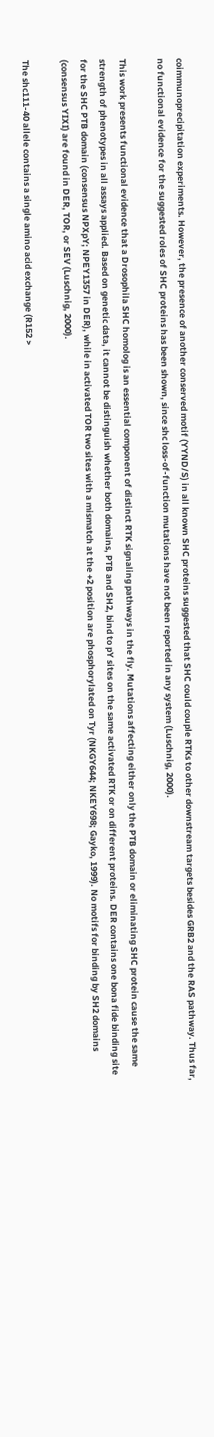coimmunoprecipitation experiments. However, the presence of another conserved motif (YYND/S) in all known SHC proteins suggested that SHC could couple RTKs to other downstream targets besides GRB2 and the RAS pathway. Thus far, no functional evidence for the suggested roles of SHC proteins has been shown, since shc loss-of-function mutations have not been reported in any system (Luschnig, 2000).

This work presents functional evidence that a Drosophila SHC homolog is an essential component of distinct RTK signaling pathways in the fly. Mutations affecting either only the PTB domain or eliminating SHC protein cause the same strength of phenotypes in all assays applied. Based on genetic data, it cannot be distinguish whether both domains, PTB and SH2, bind to pY sites on the same activated RTK or on different proteins. DER contains one bona fide binding site for the SHC PTB domain (consensus NPXpY; NPEY1357 in DER), while in activated TOR two sites with a mismatch at the +2 position are phosphorylated on Tyr (NKGY644; NKEY698; Gayko, 1999). No motifs for binding by SH2 domains (consensus YIXI) are found in DER, TOR, or SEV (Luschnig, 2000).

The shc111-40 allele contains a single amino acid exchange (R152 >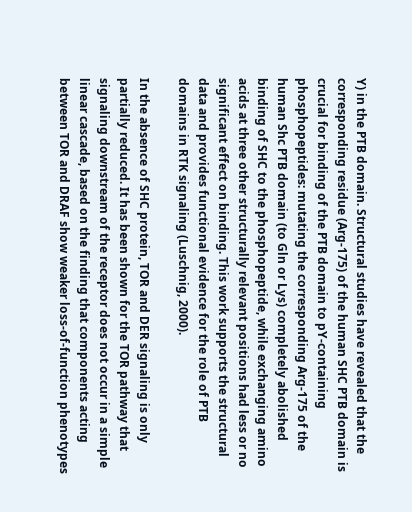Y) in the PTB domain. Structural studies have revealed that the corresponding residue (Arg-175) of the human SHC PTB domain is crucial for binding of the PTB domain to pY-containing phosphopeptides: mutating the corresponding Arg-175 of the human Shc PTB domain (to Gln or Lys) completely abolished binding of SHC to the phosphopeptide, while exchanging amino acids at three other structurally relevant positions had less or no significant effect on binding. This work supports the structural data and provides functional evidence for the role of PTB domains in RTK signaling (Luschnig, 2000).

In the absence of SHC protein, TOR and DER signaling is only partially reduced. It has been shown for the TOR pathway that signaling downstream of the receptor does not occur in a simple linear cascade, based on the finding that components acting between TOR and DRAF show weaker loss-of-function phenotypes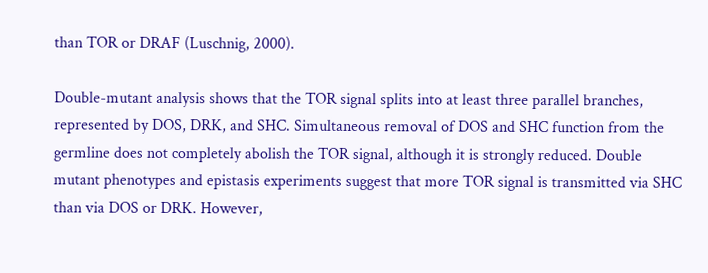than TOR or DRAF (Luschnig, 2000).

Double-mutant analysis shows that the TOR signal splits into at least three parallel branches, represented by DOS, DRK, and SHC. Simultaneous removal of DOS and SHC function from the germline does not completely abolish the TOR signal, although it is strongly reduced. Double mutant phenotypes and epistasis experiments suggest that more TOR signal is transmitted via SHC than via DOS or DRK. However,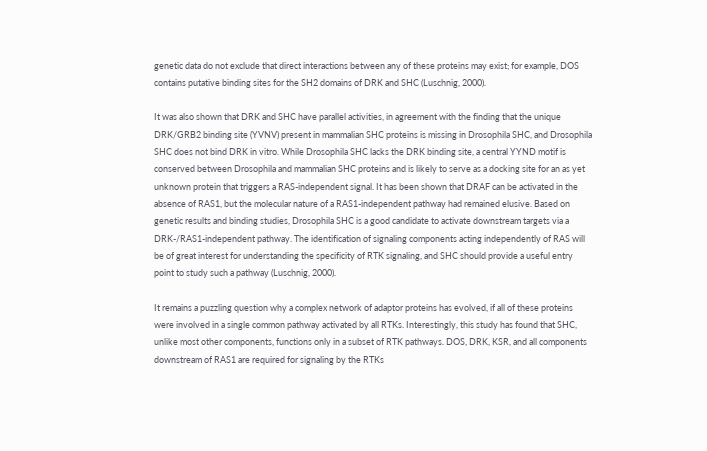genetic data do not exclude that direct interactions between any of these proteins may exist; for example, DOS contains putative binding sites for the SH2 domains of DRK and SHC (Luschnig, 2000).

It was also shown that DRK and SHC have parallel activities, in agreement with the finding that the unique DRK/GRB2 binding site (YVNV) present in mammalian SHC proteins is missing in Drosophila SHC, and Drosophila SHC does not bind DRK in vitro. While Drosophila SHC lacks the DRK binding site, a central YYND motif is conserved between Drosophila and mammalian SHC proteins and is likely to serve as a docking site for an as yet unknown protein that triggers a RAS-independent signal. It has been shown that DRAF can be activated in the absence of RAS1, but the molecular nature of a RAS1-independent pathway had remained elusive. Based on genetic results and binding studies, Drosophila SHC is a good candidate to activate downstream targets via a DRK-/RAS1-independent pathway. The identification of signaling components acting independently of RAS will be of great interest for understanding the specificity of RTK signaling, and SHC should provide a useful entry point to study such a pathway (Luschnig, 2000).

It remains a puzzling question why a complex network of adaptor proteins has evolved, if all of these proteins were involved in a single common pathway activated by all RTKs. Interestingly, this study has found that SHC, unlike most other components, functions only in a subset of RTK pathways. DOS, DRK, KSR, and all components downstream of RAS1 are required for signaling by the RTKs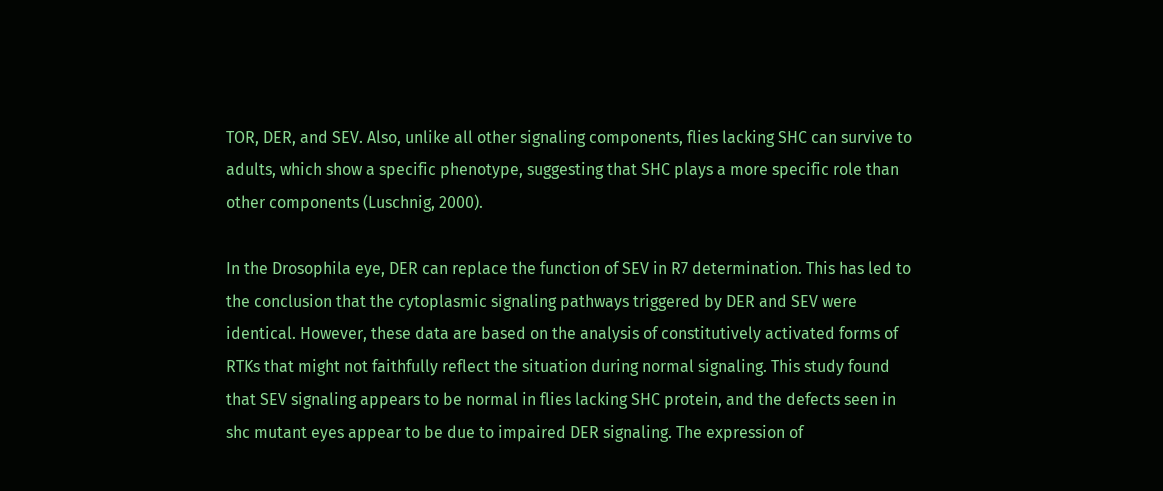TOR, DER, and SEV. Also, unlike all other signaling components, flies lacking SHC can survive to adults, which show a specific phenotype, suggesting that SHC plays a more specific role than other components (Luschnig, 2000).

In the Drosophila eye, DER can replace the function of SEV in R7 determination. This has led to the conclusion that the cytoplasmic signaling pathways triggered by DER and SEV were identical. However, these data are based on the analysis of constitutively activated forms of RTKs that might not faithfully reflect the situation during normal signaling. This study found that SEV signaling appears to be normal in flies lacking SHC protein, and the defects seen in shc mutant eyes appear to be due to impaired DER signaling. The expression of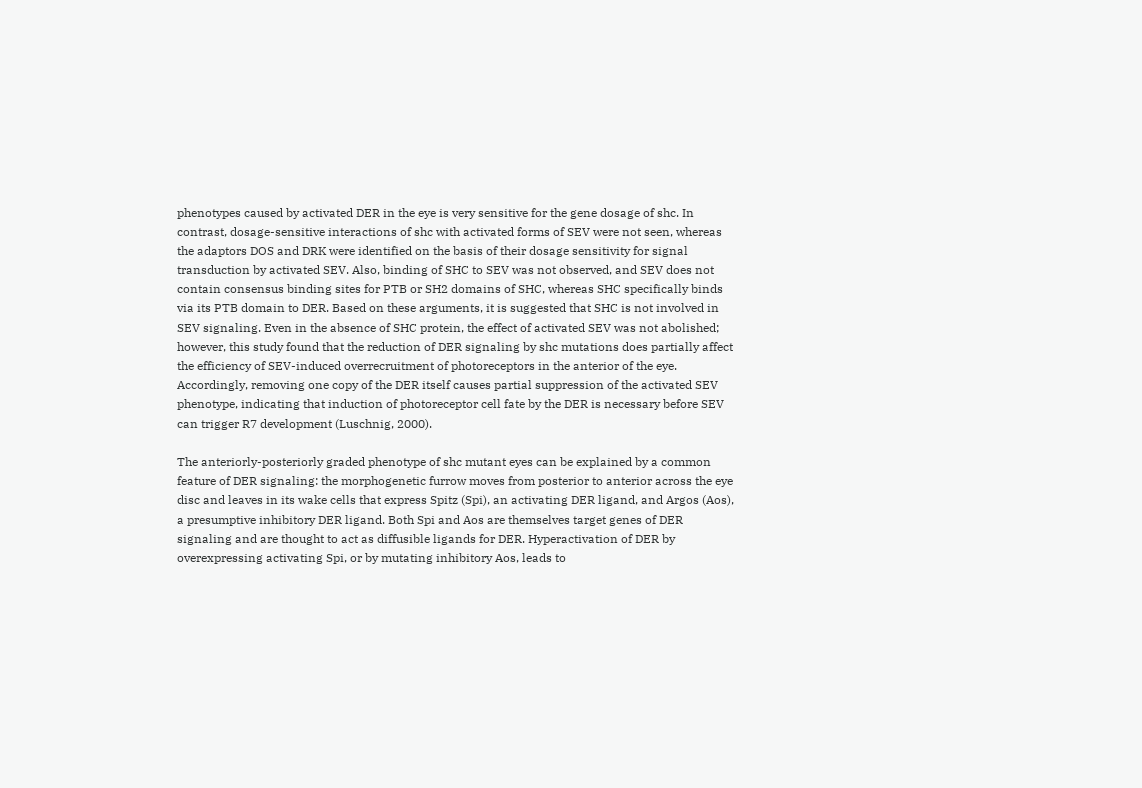phenotypes caused by activated DER in the eye is very sensitive for the gene dosage of shc. In contrast, dosage-sensitive interactions of shc with activated forms of SEV were not seen, whereas the adaptors DOS and DRK were identified on the basis of their dosage sensitivity for signal transduction by activated SEV. Also, binding of SHC to SEV was not observed, and SEV does not contain consensus binding sites for PTB or SH2 domains of SHC, whereas SHC specifically binds via its PTB domain to DER. Based on these arguments, it is suggested that SHC is not involved in SEV signaling. Even in the absence of SHC protein, the effect of activated SEV was not abolished; however, this study found that the reduction of DER signaling by shc mutations does partially affect the efficiency of SEV-induced overrecruitment of photoreceptors in the anterior of the eye. Accordingly, removing one copy of the DER itself causes partial suppression of the activated SEV phenotype, indicating that induction of photoreceptor cell fate by the DER is necessary before SEV can trigger R7 development (Luschnig, 2000).

The anteriorly-posteriorly graded phenotype of shc mutant eyes can be explained by a common feature of DER signaling: the morphogenetic furrow moves from posterior to anterior across the eye disc and leaves in its wake cells that express Spitz (Spi), an activating DER ligand, and Argos (Aos), a presumptive inhibitory DER ligand. Both Spi and Aos are themselves target genes of DER signaling and are thought to act as diffusible ligands for DER. Hyperactivation of DER by overexpressing activating Spi, or by mutating inhibitory Aos, leads to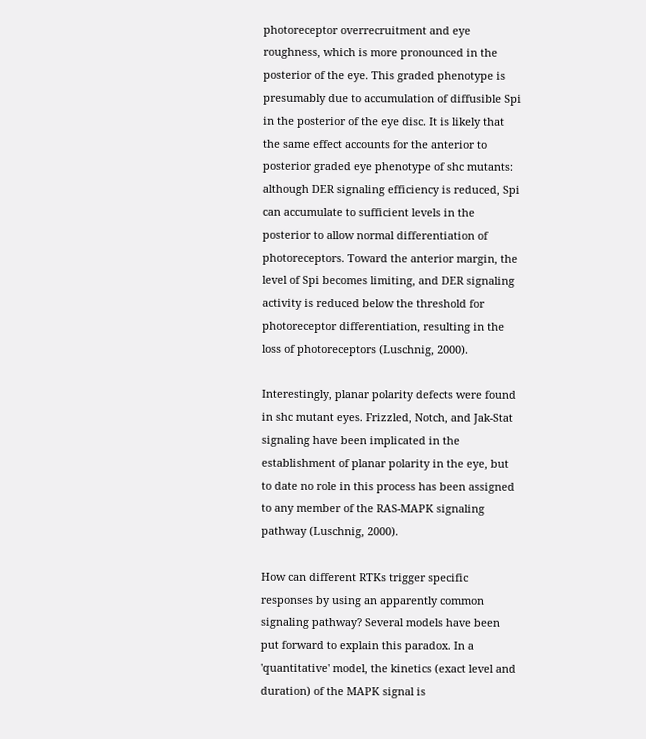photoreceptor overrecruitment and eye roughness, which is more pronounced in the posterior of the eye. This graded phenotype is presumably due to accumulation of diffusible Spi in the posterior of the eye disc. It is likely that the same effect accounts for the anterior to posterior graded eye phenotype of shc mutants: although DER signaling efficiency is reduced, Spi can accumulate to sufficient levels in the posterior to allow normal differentiation of photoreceptors. Toward the anterior margin, the level of Spi becomes limiting, and DER signaling activity is reduced below the threshold for photoreceptor differentiation, resulting in the loss of photoreceptors (Luschnig, 2000).

Interestingly, planar polarity defects were found in shc mutant eyes. Frizzled, Notch, and Jak-Stat signaling have been implicated in the establishment of planar polarity in the eye, but to date no role in this process has been assigned to any member of the RAS-MAPK signaling pathway (Luschnig, 2000).

How can different RTKs trigger specific responses by using an apparently common signaling pathway? Several models have been put forward to explain this paradox. In a 'quantitative' model, the kinetics (exact level and duration) of the MAPK signal is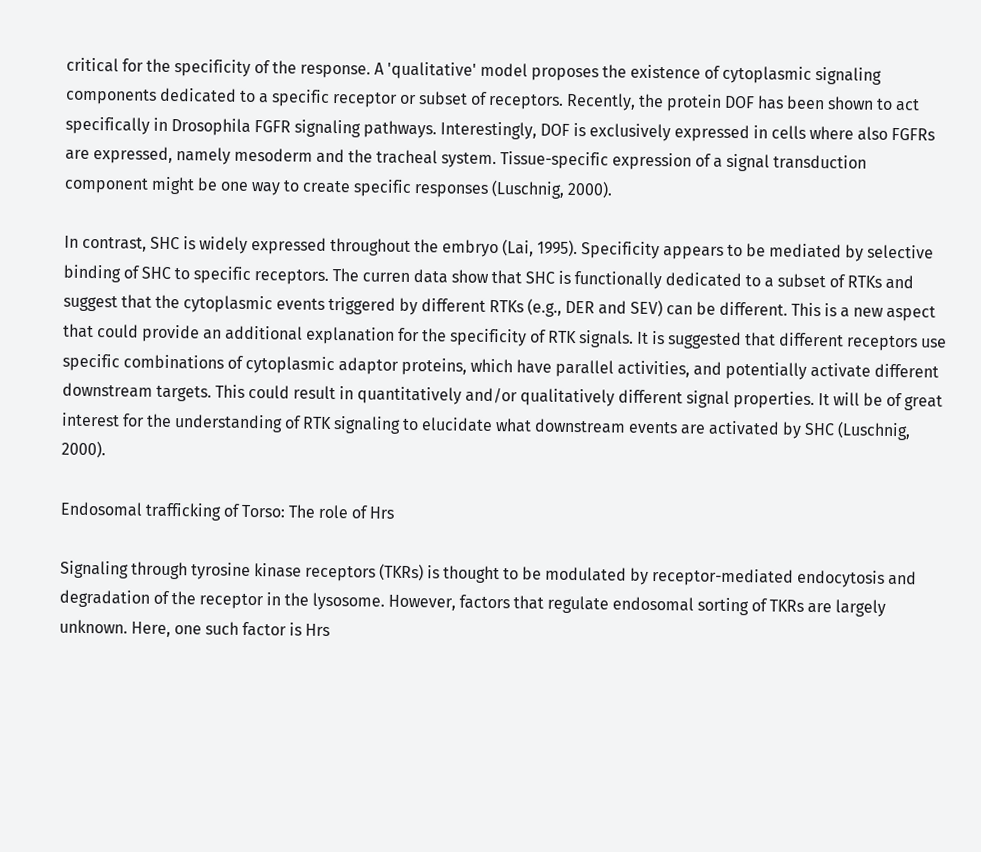critical for the specificity of the response. A 'qualitative' model proposes the existence of cytoplasmic signaling components dedicated to a specific receptor or subset of receptors. Recently, the protein DOF has been shown to act specifically in Drosophila FGFR signaling pathways. Interestingly, DOF is exclusively expressed in cells where also FGFRs are expressed, namely mesoderm and the tracheal system. Tissue-specific expression of a signal transduction component might be one way to create specific responses (Luschnig, 2000).

In contrast, SHC is widely expressed throughout the embryo (Lai, 1995). Specificity appears to be mediated by selective binding of SHC to specific receptors. The curren data show that SHC is functionally dedicated to a subset of RTKs and suggest that the cytoplasmic events triggered by different RTKs (e.g., DER and SEV) can be different. This is a new aspect that could provide an additional explanation for the specificity of RTK signals. It is suggested that different receptors use specific combinations of cytoplasmic adaptor proteins, which have parallel activities, and potentially activate different downstream targets. This could result in quantitatively and/or qualitatively different signal properties. It will be of great interest for the understanding of RTK signaling to elucidate what downstream events are activated by SHC (Luschnig, 2000).

Endosomal trafficking of Torso: The role of Hrs

Signaling through tyrosine kinase receptors (TKRs) is thought to be modulated by receptor-mediated endocytosis and degradation of the receptor in the lysosome. However, factors that regulate endosomal sorting of TKRs are largely unknown. Here, one such factor is Hrs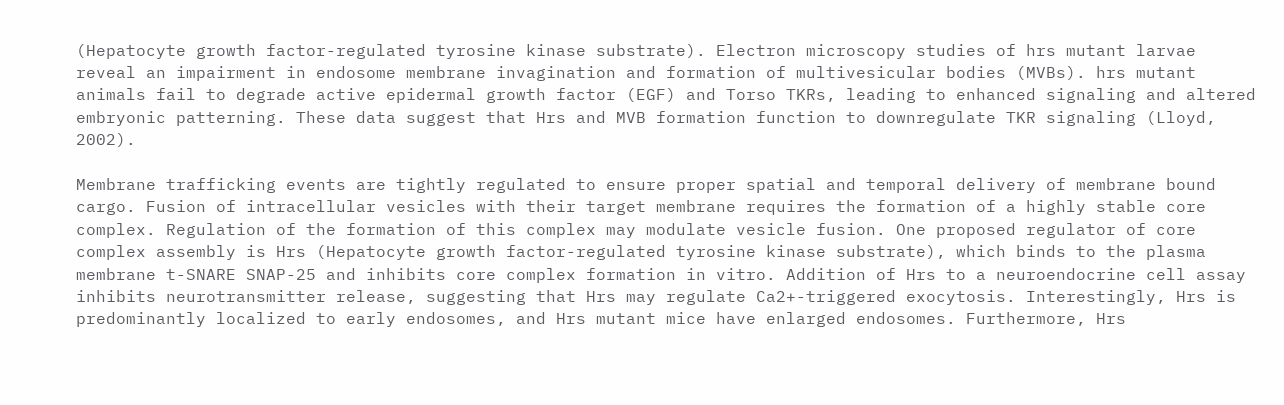(Hepatocyte growth factor-regulated tyrosine kinase substrate). Electron microscopy studies of hrs mutant larvae reveal an impairment in endosome membrane invagination and formation of multivesicular bodies (MVBs). hrs mutant animals fail to degrade active epidermal growth factor (EGF) and Torso TKRs, leading to enhanced signaling and altered embryonic patterning. These data suggest that Hrs and MVB formation function to downregulate TKR signaling (Lloyd, 2002).

Membrane trafficking events are tightly regulated to ensure proper spatial and temporal delivery of membrane bound cargo. Fusion of intracellular vesicles with their target membrane requires the formation of a highly stable core complex. Regulation of the formation of this complex may modulate vesicle fusion. One proposed regulator of core complex assembly is Hrs (Hepatocyte growth factor-regulated tyrosine kinase substrate), which binds to the plasma membrane t-SNARE SNAP-25 and inhibits core complex formation in vitro. Addition of Hrs to a neuroendocrine cell assay inhibits neurotransmitter release, suggesting that Hrs may regulate Ca2+-triggered exocytosis. Interestingly, Hrs is predominantly localized to early endosomes, and Hrs mutant mice have enlarged endosomes. Furthermore, Hrs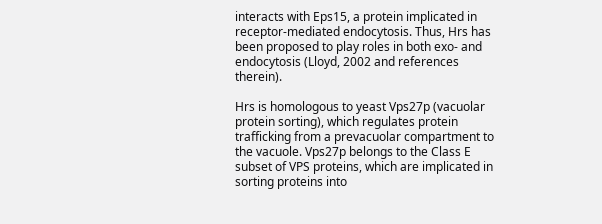interacts with Eps15, a protein implicated in receptor-mediated endocytosis. Thus, Hrs has been proposed to play roles in both exo- and endocytosis (Lloyd, 2002 and references therein).

Hrs is homologous to yeast Vps27p (vacuolar protein sorting), which regulates protein trafficking from a prevacuolar compartment to the vacuole. Vps27p belongs to the Class E subset of VPS proteins, which are implicated in sorting proteins into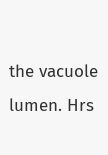the vacuole lumen. Hrs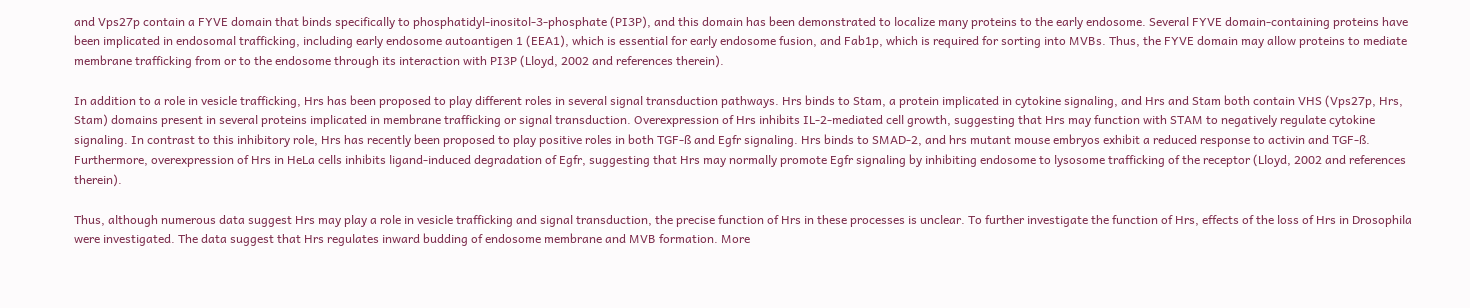and Vps27p contain a FYVE domain that binds specifically to phosphatidyl-inositol-3-phosphate (PI3P), and this domain has been demonstrated to localize many proteins to the early endosome. Several FYVE domain-containing proteins have been implicated in endosomal trafficking, including early endosome autoantigen 1 (EEA1), which is essential for early endosome fusion, and Fab1p, which is required for sorting into MVBs. Thus, the FYVE domain may allow proteins to mediate membrane trafficking from or to the endosome through its interaction with PI3P (Lloyd, 2002 and references therein).

In addition to a role in vesicle trafficking, Hrs has been proposed to play different roles in several signal transduction pathways. Hrs binds to Stam, a protein implicated in cytokine signaling, and Hrs and Stam both contain VHS (Vps27p, Hrs, Stam) domains present in several proteins implicated in membrane trafficking or signal transduction. Overexpression of Hrs inhibits IL-2-mediated cell growth, suggesting that Hrs may function with STAM to negatively regulate cytokine signaling. In contrast to this inhibitory role, Hrs has recently been proposed to play positive roles in both TGF-ß and Egfr signaling. Hrs binds to SMAD-2, and hrs mutant mouse embryos exhibit a reduced response to activin and TGF-ß. Furthermore, overexpression of Hrs in HeLa cells inhibits ligand-induced degradation of Egfr, suggesting that Hrs may normally promote Egfr signaling by inhibiting endosome to lysosome trafficking of the receptor (Lloyd, 2002 and references therein).

Thus, although numerous data suggest Hrs may play a role in vesicle trafficking and signal transduction, the precise function of Hrs in these processes is unclear. To further investigate the function of Hrs, effects of the loss of Hrs in Drosophila were investigated. The data suggest that Hrs regulates inward budding of endosome membrane and MVB formation. More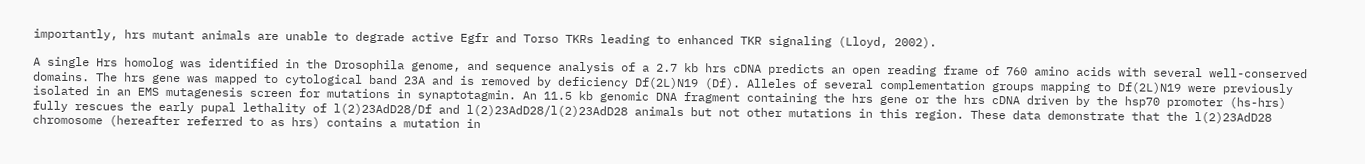importantly, hrs mutant animals are unable to degrade active Egfr and Torso TKRs leading to enhanced TKR signaling (Lloyd, 2002).

A single Hrs homolog was identified in the Drosophila genome, and sequence analysis of a 2.7 kb hrs cDNA predicts an open reading frame of 760 amino acids with several well-conserved domains. The hrs gene was mapped to cytological band 23A and is removed by deficiency Df(2L)N19 (Df). Alleles of several complementation groups mapping to Df(2L)N19 were previously isolated in an EMS mutagenesis screen for mutations in synaptotagmin. An 11.5 kb genomic DNA fragment containing the hrs gene or the hrs cDNA driven by the hsp70 promoter (hs-hrs) fully rescues the early pupal lethality of l(2)23AdD28/Df and l(2)23AdD28/l(2)23AdD28 animals but not other mutations in this region. These data demonstrate that the l(2)23AdD28 chromosome (hereafter referred to as hrs) contains a mutation in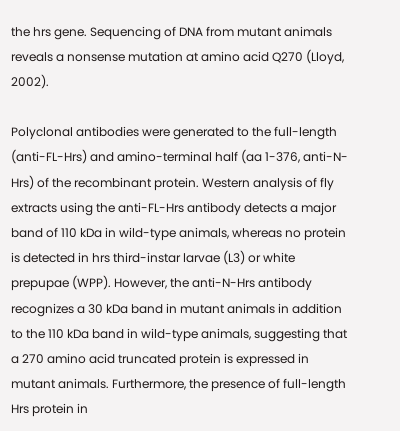the hrs gene. Sequencing of DNA from mutant animals reveals a nonsense mutation at amino acid Q270 (Lloyd, 2002).

Polyclonal antibodies were generated to the full-length (anti-FL-Hrs) and amino-terminal half (aa 1-376, anti-N-Hrs) of the recombinant protein. Western analysis of fly extracts using the anti-FL-Hrs antibody detects a major band of 110 kDa in wild-type animals, whereas no protein is detected in hrs third-instar larvae (L3) or white prepupae (WPP). However, the anti-N-Hrs antibody recognizes a 30 kDa band in mutant animals in addition to the 110 kDa band in wild-type animals, suggesting that a 270 amino acid truncated protein is expressed in mutant animals. Furthermore, the presence of full-length Hrs protein in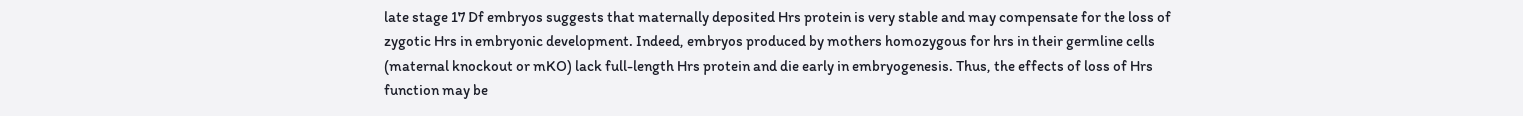late stage 17 Df embryos suggests that maternally deposited Hrs protein is very stable and may compensate for the loss of zygotic Hrs in embryonic development. Indeed, embryos produced by mothers homozygous for hrs in their germline cells (maternal knockout or mKO) lack full-length Hrs protein and die early in embryogenesis. Thus, the effects of loss of Hrs function may be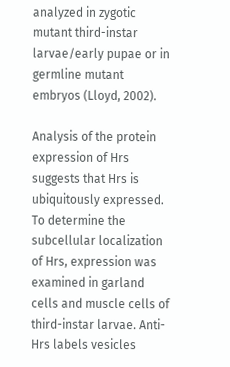analyzed in zygotic mutant third-instar larvae/early pupae or in germline mutant embryos (Lloyd, 2002).

Analysis of the protein expression of Hrs suggests that Hrs is ubiquitously expressed. To determine the subcellular localization of Hrs, expression was examined in garland cells and muscle cells of third-instar larvae. Anti-Hrs labels vesicles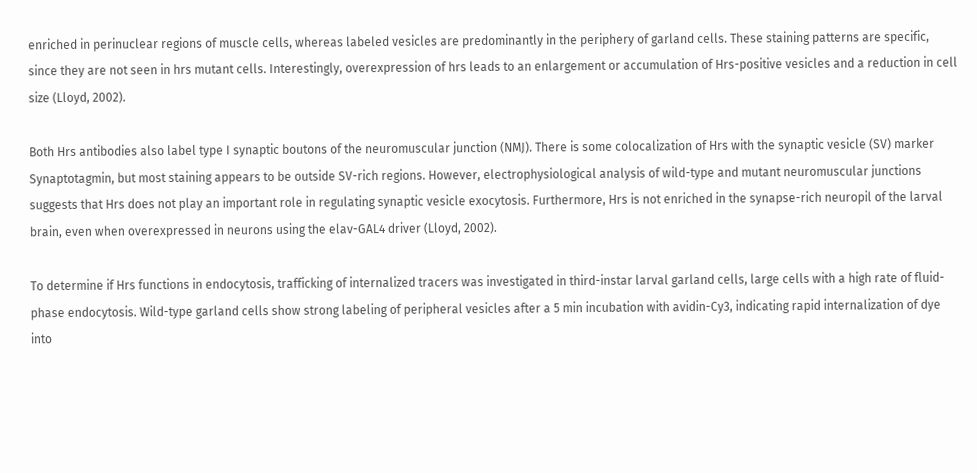enriched in perinuclear regions of muscle cells, whereas labeled vesicles are predominantly in the periphery of garland cells. These staining patterns are specific, since they are not seen in hrs mutant cells. Interestingly, overexpression of hrs leads to an enlargement or accumulation of Hrs-positive vesicles and a reduction in cell size (Lloyd, 2002).

Both Hrs antibodies also label type I synaptic boutons of the neuromuscular junction (NMJ). There is some colocalization of Hrs with the synaptic vesicle (SV) marker Synaptotagmin, but most staining appears to be outside SV-rich regions. However, electrophysiological analysis of wild-type and mutant neuromuscular junctions suggests that Hrs does not play an important role in regulating synaptic vesicle exocytosis. Furthermore, Hrs is not enriched in the synapse-rich neuropil of the larval brain, even when overexpressed in neurons using the elav-GAL4 driver (Lloyd, 2002).

To determine if Hrs functions in endocytosis, trafficking of internalized tracers was investigated in third-instar larval garland cells, large cells with a high rate of fluid-phase endocytosis. Wild-type garland cells show strong labeling of peripheral vesicles after a 5 min incubation with avidin-Cy3, indicating rapid internalization of dye into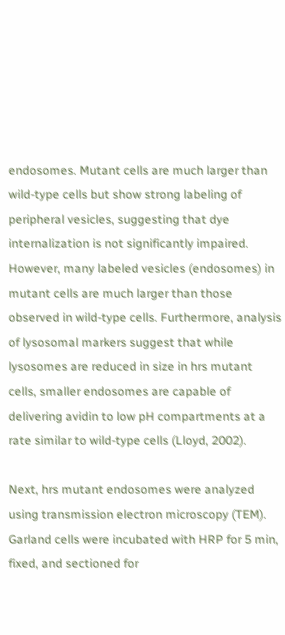endosomes. Mutant cells are much larger than wild-type cells but show strong labeling of peripheral vesicles, suggesting that dye internalization is not significantly impaired. However, many labeled vesicles (endosomes) in mutant cells are much larger than those observed in wild-type cells. Furthermore, analysis of lysosomal markers suggest that while lysosomes are reduced in size in hrs mutant cells, smaller endosomes are capable of delivering avidin to low pH compartments at a rate similar to wild-type cells (Lloyd, 2002).

Next, hrs mutant endosomes were analyzed using transmission electron microscopy (TEM). Garland cells were incubated with HRP for 5 min, fixed, and sectioned for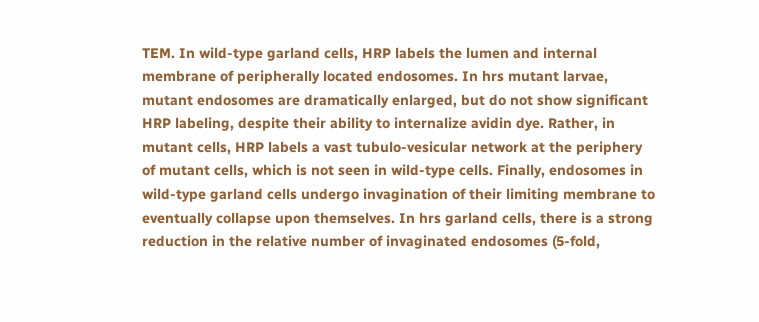TEM. In wild-type garland cells, HRP labels the lumen and internal membrane of peripherally located endosomes. In hrs mutant larvae, mutant endosomes are dramatically enlarged, but do not show significant HRP labeling, despite their ability to internalize avidin dye. Rather, in mutant cells, HRP labels a vast tubulo-vesicular network at the periphery of mutant cells, which is not seen in wild-type cells. Finally, endosomes in wild-type garland cells undergo invagination of their limiting membrane to eventually collapse upon themselves. In hrs garland cells, there is a strong reduction in the relative number of invaginated endosomes (5-fold,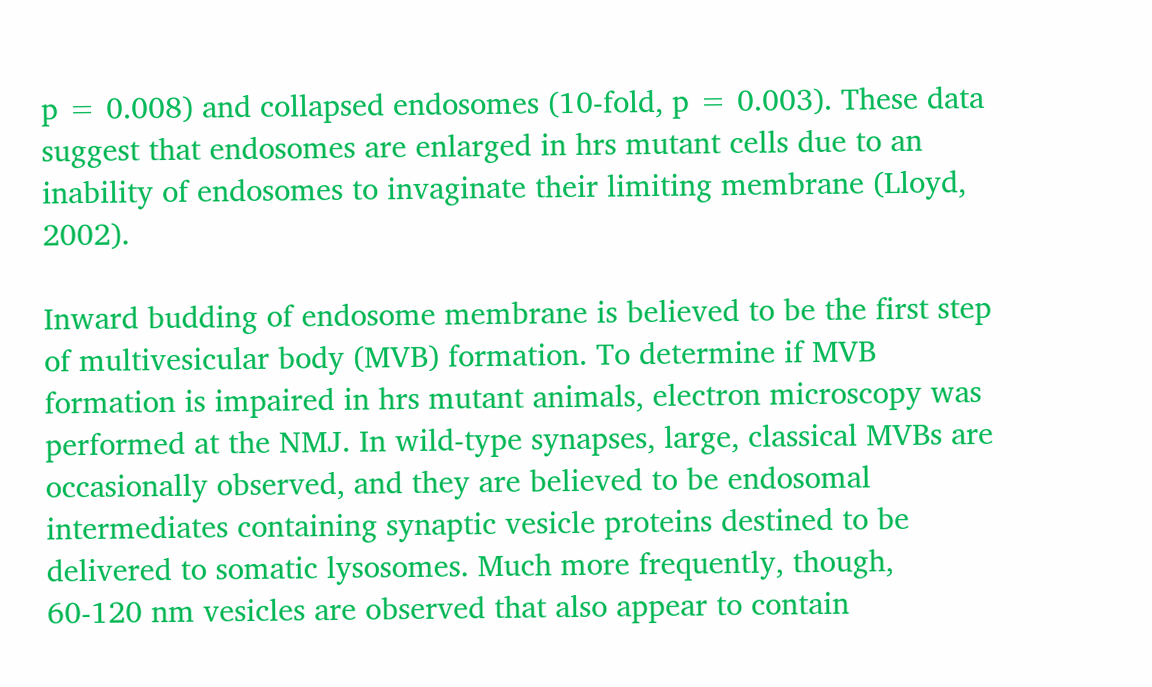p = 0.008) and collapsed endosomes (10-fold, p = 0.003). These data suggest that endosomes are enlarged in hrs mutant cells due to an inability of endosomes to invaginate their limiting membrane (Lloyd, 2002).

Inward budding of endosome membrane is believed to be the first step of multivesicular body (MVB) formation. To determine if MVB formation is impaired in hrs mutant animals, electron microscopy was performed at the NMJ. In wild-type synapses, large, classical MVBs are occasionally observed, and they are believed to be endosomal intermediates containing synaptic vesicle proteins destined to be delivered to somatic lysosomes. Much more frequently, though, 60-120 nm vesicles are observed that also appear to contain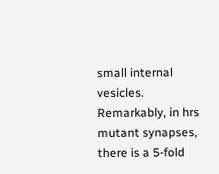small internal vesicles. Remarkably, in hrs mutant synapses, there is a 5-fold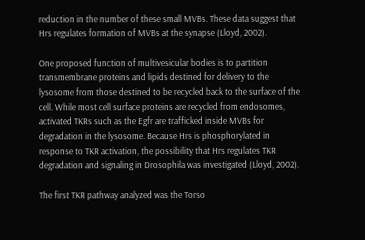reduction in the number of these small MVBs. These data suggest that Hrs regulates formation of MVBs at the synapse (Lloyd, 2002).

One proposed function of multivesicular bodies is to partition transmembrane proteins and lipids destined for delivery to the lysosome from those destined to be recycled back to the surface of the cell. While most cell surface proteins are recycled from endosomes, activated TKRs such as the Egfr are trafficked inside MVBs for degradation in the lysosome. Because Hrs is phosphorylated in response to TKR activation, the possibility that Hrs regulates TKR degradation and signaling in Drosophila was investigated (Lloyd, 2002).

The first TKR pathway analyzed was the Torso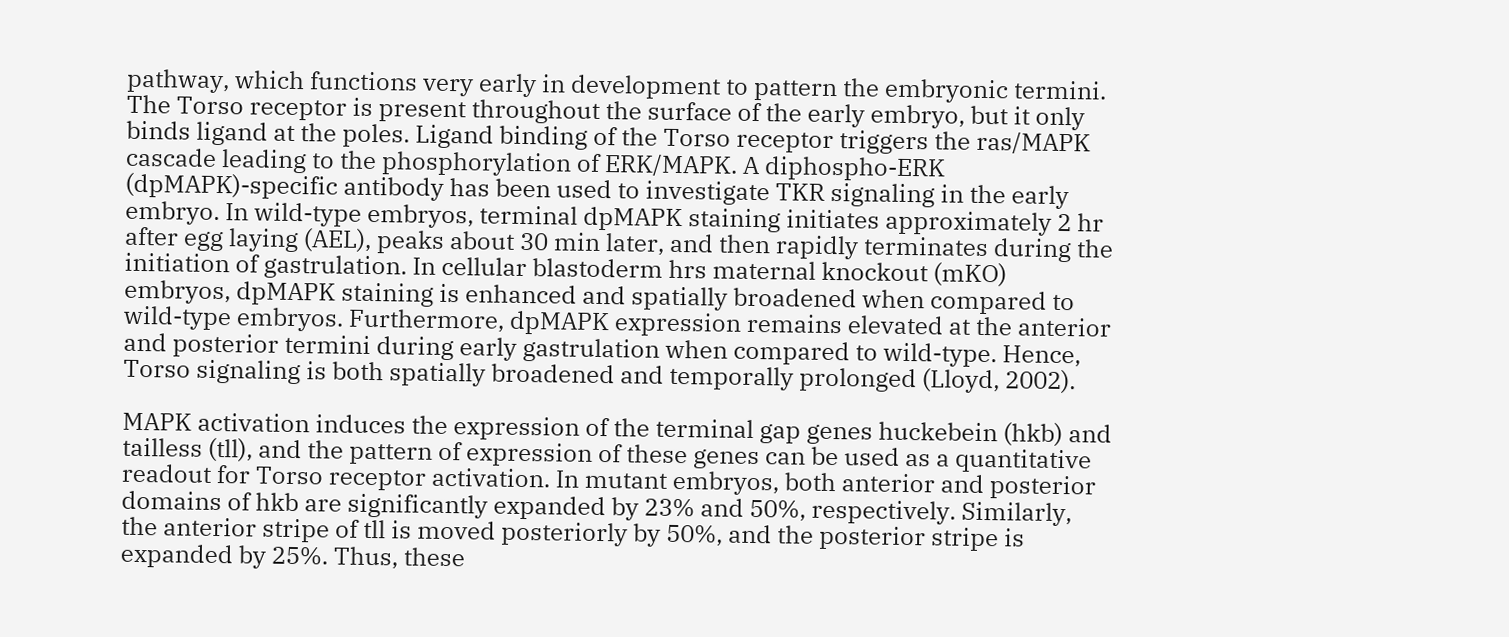pathway, which functions very early in development to pattern the embryonic termini. The Torso receptor is present throughout the surface of the early embryo, but it only binds ligand at the poles. Ligand binding of the Torso receptor triggers the ras/MAPK cascade leading to the phosphorylation of ERK/MAPK. A diphospho-ERK (dpMAPK)-specific antibody has been used to investigate TKR signaling in the early embryo. In wild-type embryos, terminal dpMAPK staining initiates approximately 2 hr after egg laying (AEL), peaks about 30 min later, and then rapidly terminates during the initiation of gastrulation. In cellular blastoderm hrs maternal knockout (mKO) embryos, dpMAPK staining is enhanced and spatially broadened when compared to wild-type embryos. Furthermore, dpMAPK expression remains elevated at the anterior and posterior termini during early gastrulation when compared to wild-type. Hence, Torso signaling is both spatially broadened and temporally prolonged (Lloyd, 2002).

MAPK activation induces the expression of the terminal gap genes huckebein (hkb) and tailless (tll), and the pattern of expression of these genes can be used as a quantitative readout for Torso receptor activation. In mutant embryos, both anterior and posterior domains of hkb are significantly expanded by 23% and 50%, respectively. Similarly, the anterior stripe of tll is moved posteriorly by 50%, and the posterior stripe is expanded by 25%. Thus, these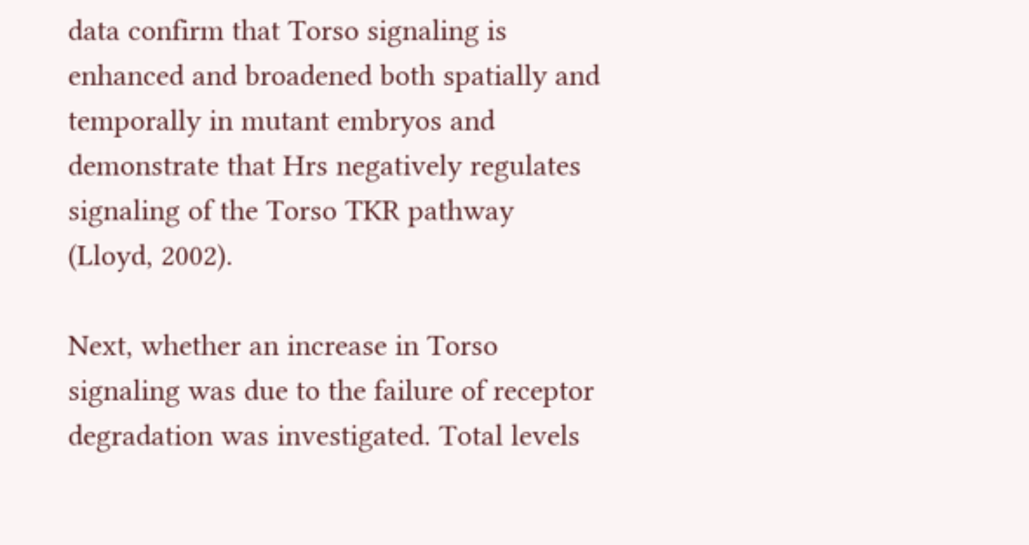data confirm that Torso signaling is enhanced and broadened both spatially and temporally in mutant embryos and demonstrate that Hrs negatively regulates signaling of the Torso TKR pathway (Lloyd, 2002).

Next, whether an increase in Torso signaling was due to the failure of receptor degradation was investigated. Total levels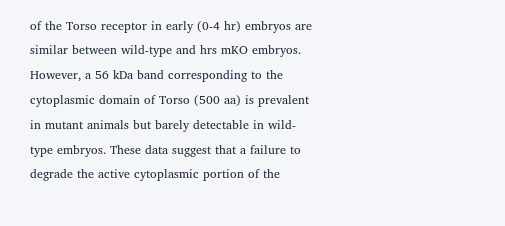of the Torso receptor in early (0-4 hr) embryos are similar between wild-type and hrs mKO embryos. However, a 56 kDa band corresponding to the cytoplasmic domain of Torso (500 aa) is prevalent in mutant animals but barely detectable in wild-type embryos. These data suggest that a failure to degrade the active cytoplasmic portion of the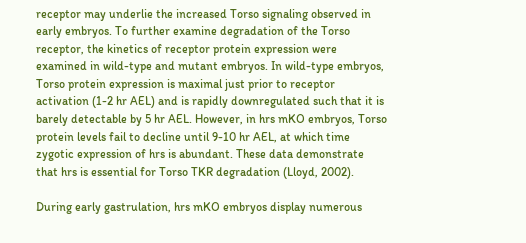receptor may underlie the increased Torso signaling observed in early embryos. To further examine degradation of the Torso receptor, the kinetics of receptor protein expression were examined in wild-type and mutant embryos. In wild-type embryos, Torso protein expression is maximal just prior to receptor activation (1-2 hr AEL) and is rapidly downregulated such that it is barely detectable by 5 hr AEL. However, in hrs mKO embryos, Torso protein levels fail to decline until 9-10 hr AEL, at which time zygotic expression of hrs is abundant. These data demonstrate that hrs is essential for Torso TKR degradation (Lloyd, 2002).

During early gastrulation, hrs mKO embryos display numerous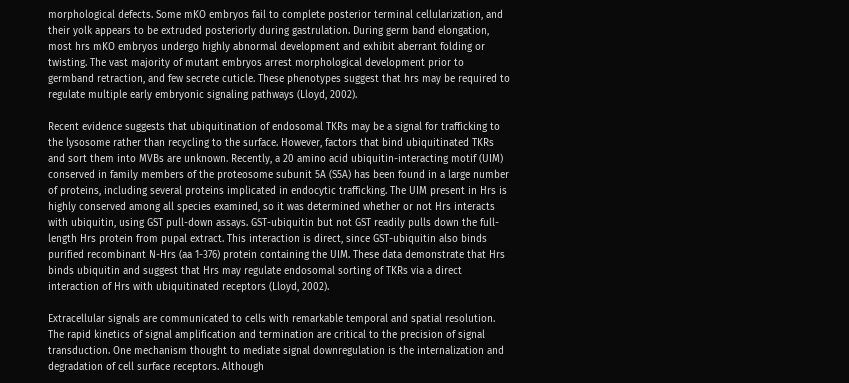morphological defects. Some mKO embryos fail to complete posterior terminal cellularization, and their yolk appears to be extruded posteriorly during gastrulation. During germ band elongation, most hrs mKO embryos undergo highly abnormal development and exhibit aberrant folding or twisting. The vast majority of mutant embryos arrest morphological development prior to germband retraction, and few secrete cuticle. These phenotypes suggest that hrs may be required to regulate multiple early embryonic signaling pathways (Lloyd, 2002).

Recent evidence suggests that ubiquitination of endosomal TKRs may be a signal for trafficking to the lysosome rather than recycling to the surface. However, factors that bind ubiquitinated TKRs and sort them into MVBs are unknown. Recently, a 20 amino acid ubiquitin-interacting motif (UIM) conserved in family members of the proteosome subunit 5A (S5A) has been found in a large number of proteins, including several proteins implicated in endocytic trafficking. The UIM present in Hrs is highly conserved among all species examined, so it was determined whether or not Hrs interacts with ubiquitin, using GST pull-down assays. GST-ubiquitin but not GST readily pulls down the full-length Hrs protein from pupal extract. This interaction is direct, since GST-ubiquitin also binds purified recombinant N-Hrs (aa 1-376) protein containing the UIM. These data demonstrate that Hrs binds ubiquitin and suggest that Hrs may regulate endosomal sorting of TKRs via a direct interaction of Hrs with ubiquitinated receptors (Lloyd, 2002).

Extracellular signals are communicated to cells with remarkable temporal and spatial resolution. The rapid kinetics of signal amplification and termination are critical to the precision of signal transduction. One mechanism thought to mediate signal downregulation is the internalization and degradation of cell surface receptors. Although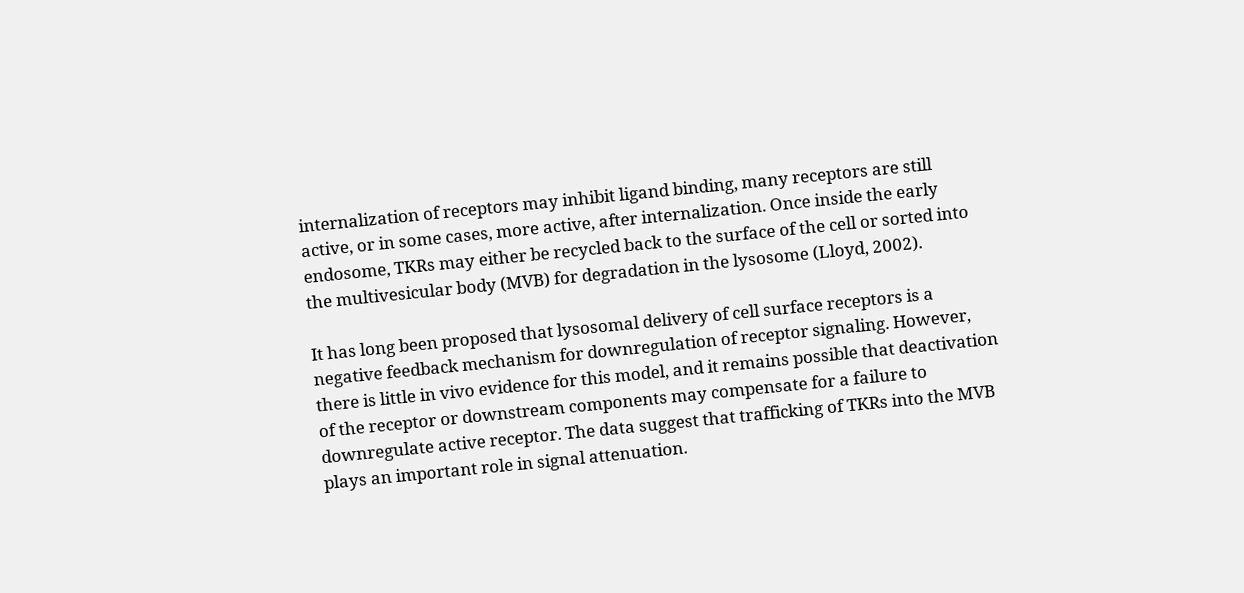internalization of receptors may inhibit ligand binding, many receptors are still active, or in some cases, more active, after internalization. Once inside the early endosome, TKRs may either be recycled back to the surface of the cell or sorted into the multivesicular body (MVB) for degradation in the lysosome (Lloyd, 2002).

It has long been proposed that lysosomal delivery of cell surface receptors is a negative feedback mechanism for downregulation of receptor signaling. However, there is little in vivo evidence for this model, and it remains possible that deactivation of the receptor or downstream components may compensate for a failure to downregulate active receptor. The data suggest that trafficking of TKRs into the MVB plays an important role in signal attenuation.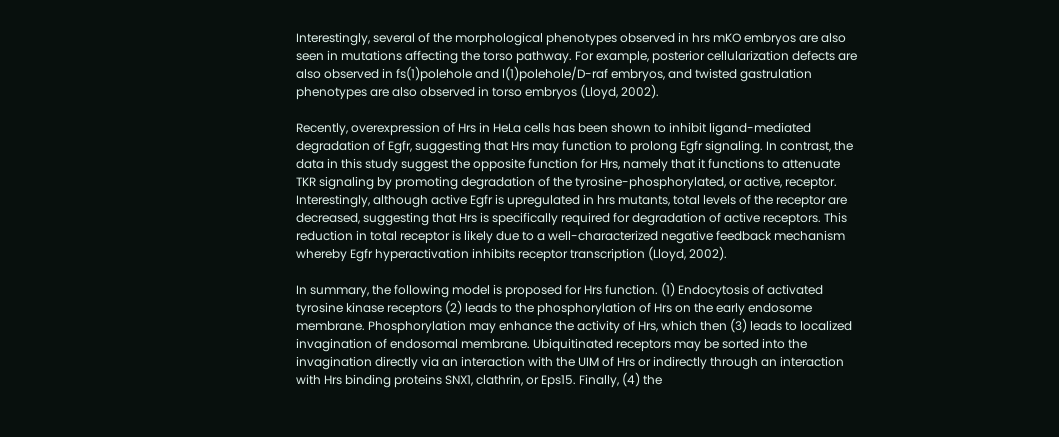Interestingly, several of the morphological phenotypes observed in hrs mKO embryos are also seen in mutations affecting the torso pathway. For example, posterior cellularization defects are also observed in fs(1)polehole and l(1)polehole/D-raf embryos, and twisted gastrulation phenotypes are also observed in torso embryos (Lloyd, 2002).

Recently, overexpression of Hrs in HeLa cells has been shown to inhibit ligand-mediated degradation of Egfr, suggesting that Hrs may function to prolong Egfr signaling. In contrast, the data in this study suggest the opposite function for Hrs, namely that it functions to attenuate TKR signaling by promoting degradation of the tyrosine-phosphorylated, or active, receptor. Interestingly, although active Egfr is upregulated in hrs mutants, total levels of the receptor are decreased, suggesting that Hrs is specifically required for degradation of active receptors. This reduction in total receptor is likely due to a well-characterized negative feedback mechanism whereby Egfr hyperactivation inhibits receptor transcription (Lloyd, 2002).

In summary, the following model is proposed for Hrs function. (1) Endocytosis of activated tyrosine kinase receptors (2) leads to the phosphorylation of Hrs on the early endosome membrane. Phosphorylation may enhance the activity of Hrs, which then (3) leads to localized invagination of endosomal membrane. Ubiquitinated receptors may be sorted into the invagination directly via an interaction with the UIM of Hrs or indirectly through an interaction with Hrs binding proteins SNX1, clathrin, or Eps15. Finally, (4) the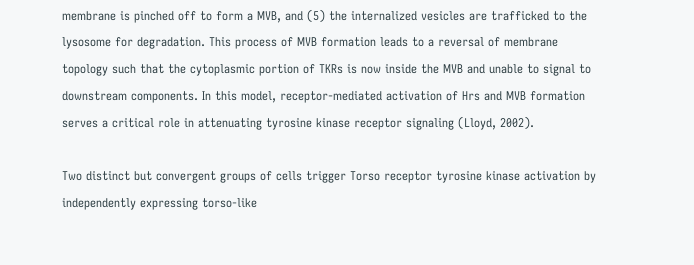membrane is pinched off to form a MVB, and (5) the internalized vesicles are trafficked to the lysosome for degradation. This process of MVB formation leads to a reversal of membrane topology such that the cytoplasmic portion of TKRs is now inside the MVB and unable to signal to downstream components. In this model, receptor-mediated activation of Hrs and MVB formation serves a critical role in attenuating tyrosine kinase receptor signaling (Lloyd, 2002).

Two distinct but convergent groups of cells trigger Torso receptor tyrosine kinase activation by independently expressing torso-like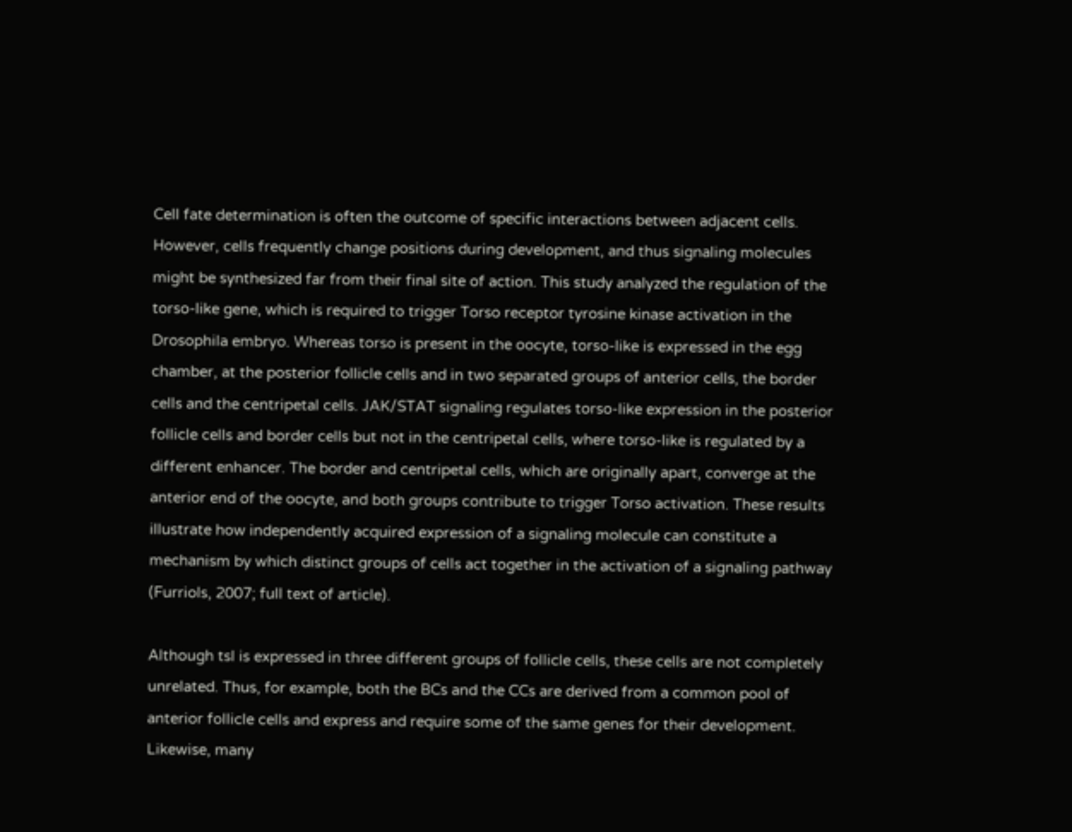Cell fate determination is often the outcome of specific interactions between adjacent cells. However, cells frequently change positions during development, and thus signaling molecules might be synthesized far from their final site of action. This study analyzed the regulation of the torso-like gene, which is required to trigger Torso receptor tyrosine kinase activation in the Drosophila embryo. Whereas torso is present in the oocyte, torso-like is expressed in the egg chamber, at the posterior follicle cells and in two separated groups of anterior cells, the border cells and the centripetal cells. JAK/STAT signaling regulates torso-like expression in the posterior follicle cells and border cells but not in the centripetal cells, where torso-like is regulated by a different enhancer. The border and centripetal cells, which are originally apart, converge at the anterior end of the oocyte, and both groups contribute to trigger Torso activation. These results illustrate how independently acquired expression of a signaling molecule can constitute a mechanism by which distinct groups of cells act together in the activation of a signaling pathway (Furriols, 2007; full text of article).

Although tsl is expressed in three different groups of follicle cells, these cells are not completely unrelated. Thus, for example, both the BCs and the CCs are derived from a common pool of anterior follicle cells and express and require some of the same genes for their development. Likewise, many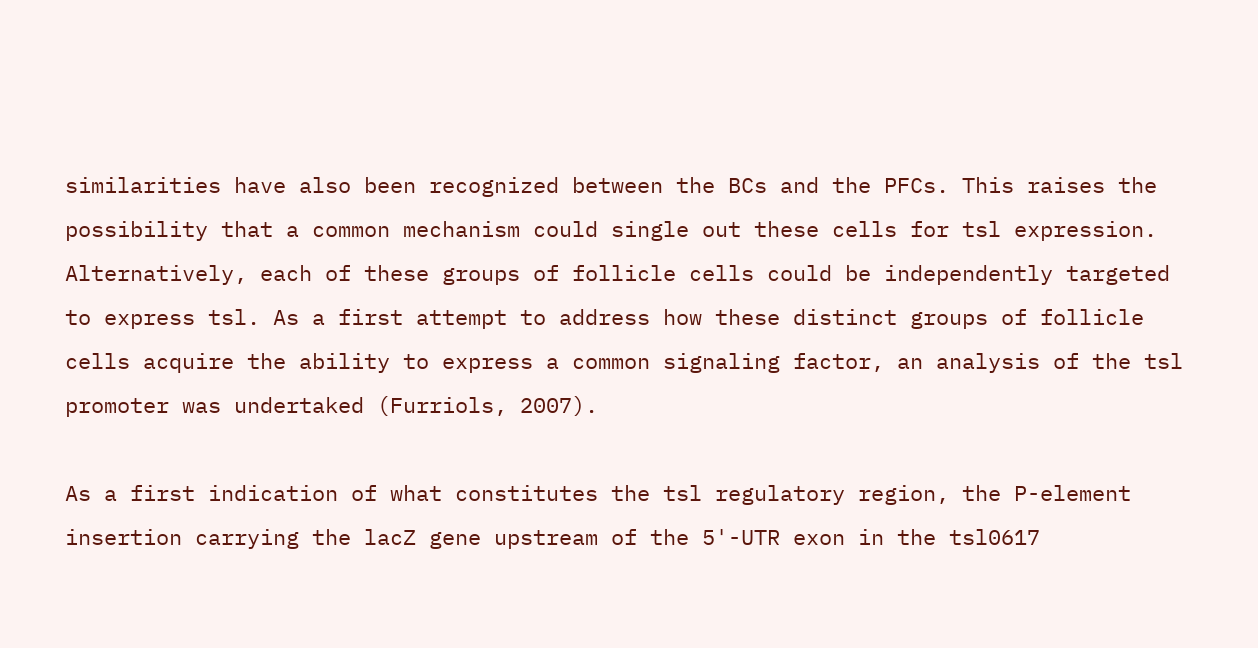similarities have also been recognized between the BCs and the PFCs. This raises the possibility that a common mechanism could single out these cells for tsl expression. Alternatively, each of these groups of follicle cells could be independently targeted to express tsl. As a first attempt to address how these distinct groups of follicle cells acquire the ability to express a common signaling factor, an analysis of the tsl promoter was undertaked (Furriols, 2007).

As a first indication of what constitutes the tsl regulatory region, the P-element insertion carrying the lacZ gene upstream of the 5'-UTR exon in the tsl0617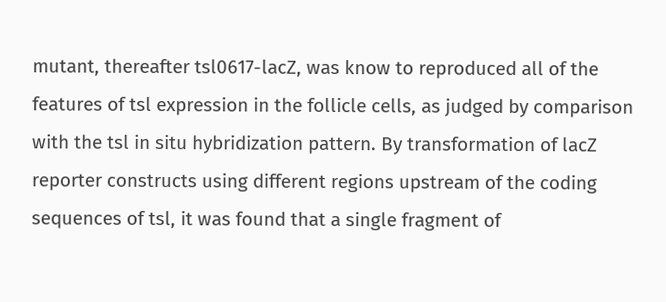mutant, thereafter tsl0617-lacZ, was know to reproduced all of the features of tsl expression in the follicle cells, as judged by comparison with the tsl in situ hybridization pattern. By transformation of lacZ reporter constructs using different regions upstream of the coding sequences of tsl, it was found that a single fragment of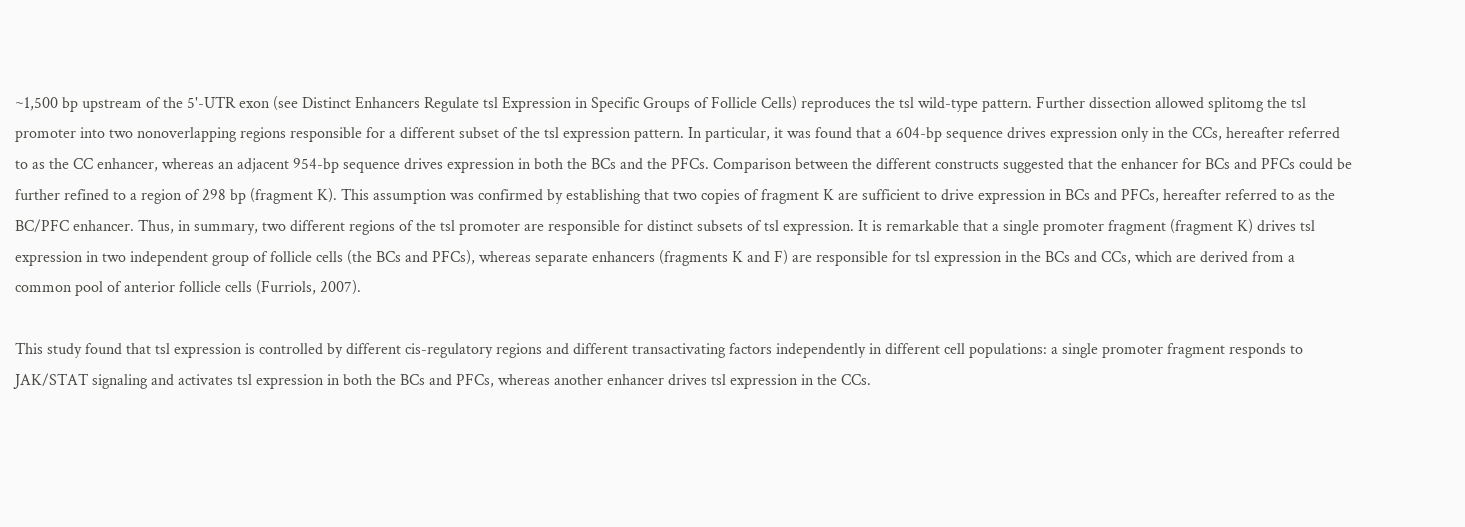~1,500 bp upstream of the 5'-UTR exon (see Distinct Enhancers Regulate tsl Expression in Specific Groups of Follicle Cells) reproduces the tsl wild-type pattern. Further dissection allowed splitomg the tsl promoter into two nonoverlapping regions responsible for a different subset of the tsl expression pattern. In particular, it was found that a 604-bp sequence drives expression only in the CCs, hereafter referred to as the CC enhancer, whereas an adjacent 954-bp sequence drives expression in both the BCs and the PFCs. Comparison between the different constructs suggested that the enhancer for BCs and PFCs could be further refined to a region of 298 bp (fragment K). This assumption was confirmed by establishing that two copies of fragment K are sufficient to drive expression in BCs and PFCs, hereafter referred to as the BC/PFC enhancer. Thus, in summary, two different regions of the tsl promoter are responsible for distinct subsets of tsl expression. It is remarkable that a single promoter fragment (fragment K) drives tsl expression in two independent group of follicle cells (the BCs and PFCs), whereas separate enhancers (fragments K and F) are responsible for tsl expression in the BCs and CCs, which are derived from a common pool of anterior follicle cells (Furriols, 2007).

This study found that tsl expression is controlled by different cis-regulatory regions and different transactivating factors independently in different cell populations: a single promoter fragment responds to JAK/STAT signaling and activates tsl expression in both the BCs and PFCs, whereas another enhancer drives tsl expression in the CCs.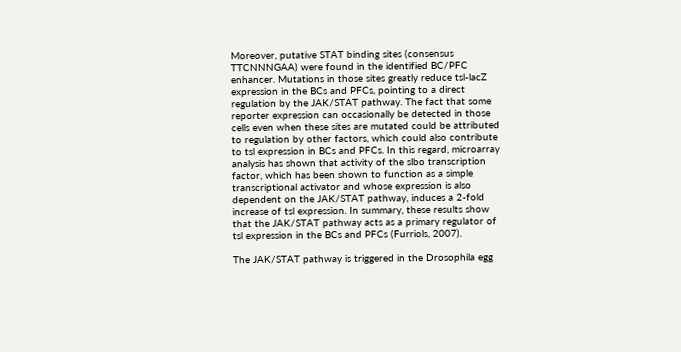Moreover, putative STAT binding sites (consensus TTCNNNGAA) were found in the identified BC/PFC enhancer. Mutations in those sites greatly reduce tsl-lacZ expression in the BCs and PFCs, pointing to a direct regulation by the JAK/STAT pathway. The fact that some reporter expression can occasionally be detected in those cells even when these sites are mutated could be attributed to regulation by other factors, which could also contribute to tsl expression in BCs and PFCs. In this regard, microarray analysis has shown that activity of the slbo transcription factor, which has been shown to function as a simple transcriptional activator and whose expression is also dependent on the JAK/STAT pathway, induces a 2-fold increase of tsl expression. In summary, these results show that the JAK/STAT pathway acts as a primary regulator of tsl expression in the BCs and PFCs (Furriols, 2007).

The JAK/STAT pathway is triggered in the Drosophila egg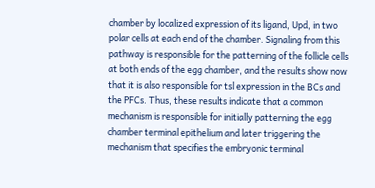chamber by localized expression of its ligand, Upd, in two polar cells at each end of the chamber. Signaling from this pathway is responsible for the patterning of the follicle cells at both ends of the egg chamber, and the results show now that it is also responsible for tsl expression in the BCs and the PFCs. Thus, these results indicate that a common mechanism is responsible for initially patterning the egg chamber terminal epithelium and later triggering the mechanism that specifies the embryonic terminal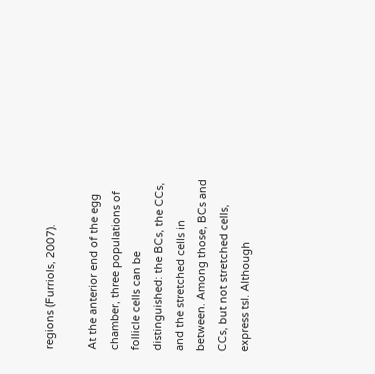regions (Furriols, 2007).

At the anterior end of the egg chamber, three populations of follicle cells can be distinguished: the BCs, the CCs, and the stretched cells in between. Among those, BCs and CCs, but not stretched cells, express tsl. Although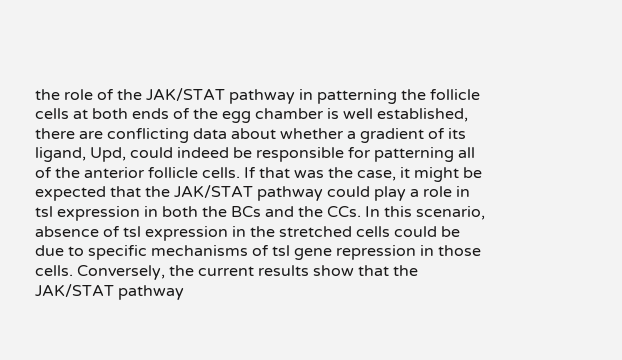the role of the JAK/STAT pathway in patterning the follicle cells at both ends of the egg chamber is well established, there are conflicting data about whether a gradient of its ligand, Upd, could indeed be responsible for patterning all of the anterior follicle cells. If that was the case, it might be expected that the JAK/STAT pathway could play a role in tsl expression in both the BCs and the CCs. In this scenario, absence of tsl expression in the stretched cells could be due to specific mechanisms of tsl gene repression in those cells. Conversely, the current results show that the JAK/STAT pathway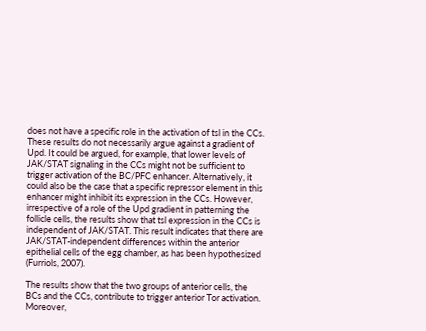does not have a specific role in the activation of tsl in the CCs. These results do not necessarily argue against a gradient of Upd. It could be argued, for example, that lower levels of JAK/STAT signaling in the CCs might not be sufficient to trigger activation of the BC/PFC enhancer. Alternatively, it could also be the case that a specific repressor element in this enhancer might inhibit its expression in the CCs. However, irrespective of a role of the Upd gradient in patterning the follicle cells, the results show that tsl expression in the CCs is independent of JAK/STAT. This result indicates that there are JAK/STAT-independent differences within the anterior epithelial cells of the egg chamber, as has been hypothesized (Furriols, 2007).

The results show that the two groups of anterior cells, the BCs and the CCs, contribute to trigger anterior Tor activation. Moreover,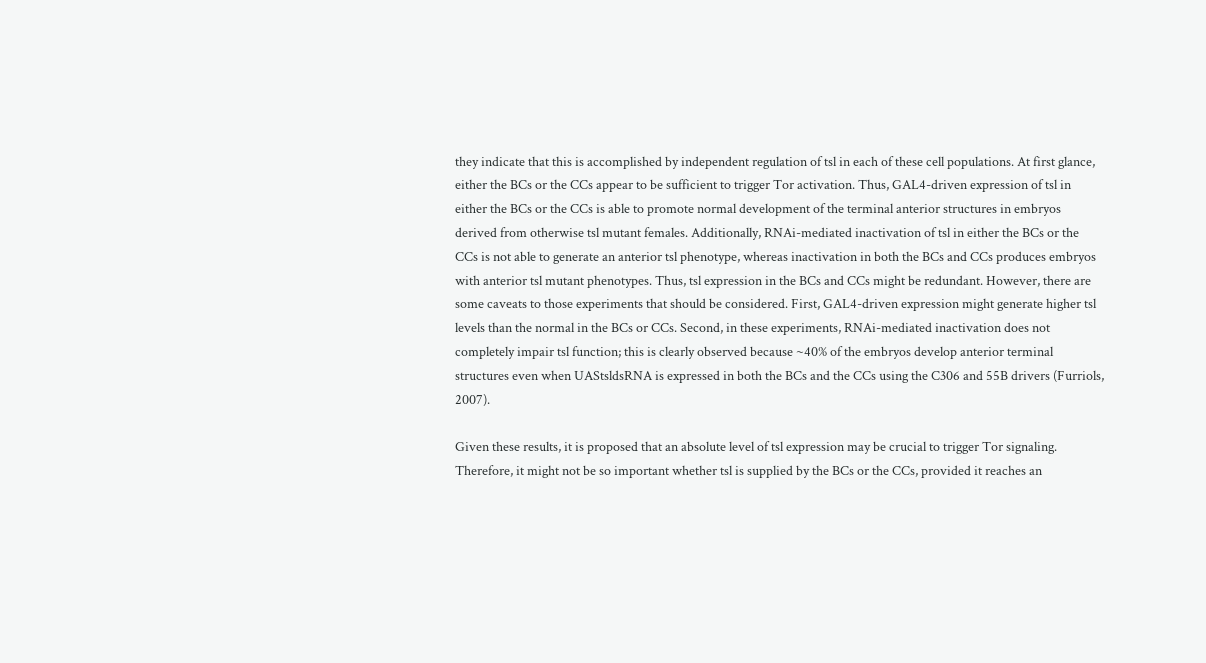they indicate that this is accomplished by independent regulation of tsl in each of these cell populations. At first glance, either the BCs or the CCs appear to be sufficient to trigger Tor activation. Thus, GAL4-driven expression of tsl in either the BCs or the CCs is able to promote normal development of the terminal anterior structures in embryos derived from otherwise tsl mutant females. Additionally, RNAi-mediated inactivation of tsl in either the BCs or the CCs is not able to generate an anterior tsl phenotype, whereas inactivation in both the BCs and CCs produces embryos with anterior tsl mutant phenotypes. Thus, tsl expression in the BCs and CCs might be redundant. However, there are some caveats to those experiments that should be considered. First, GAL4-driven expression might generate higher tsl levels than the normal in the BCs or CCs. Second, in these experiments, RNAi-mediated inactivation does not completely impair tsl function; this is clearly observed because ~40% of the embryos develop anterior terminal structures even when UAStsldsRNA is expressed in both the BCs and the CCs using the C306 and 55B drivers (Furriols, 2007).

Given these results, it is proposed that an absolute level of tsl expression may be crucial to trigger Tor signaling. Therefore, it might not be so important whether tsl is supplied by the BCs or the CCs, provided it reaches an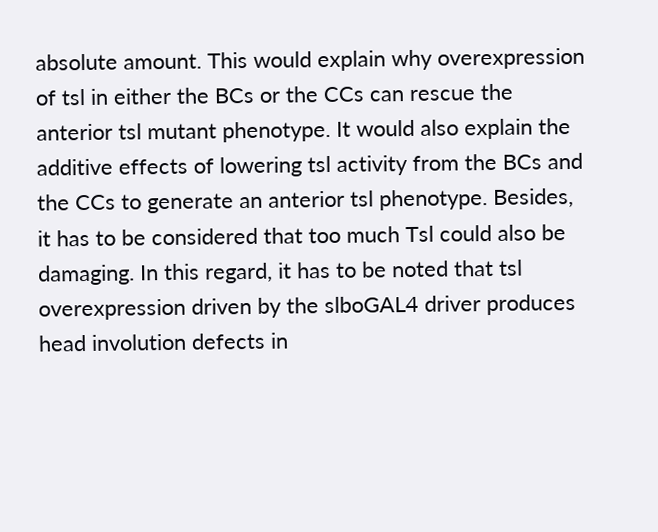absolute amount. This would explain why overexpression of tsl in either the BCs or the CCs can rescue the anterior tsl mutant phenotype. It would also explain the additive effects of lowering tsl activity from the BCs and the CCs to generate an anterior tsl phenotype. Besides, it has to be considered that too much Tsl could also be damaging. In this regard, it has to be noted that tsl overexpression driven by the slboGAL4 driver produces head involution defects in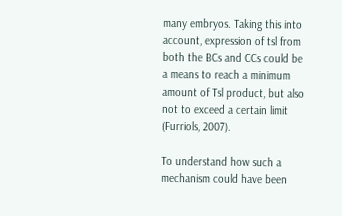many embryos. Taking this into account, expression of tsl from both the BCs and CCs could be a means to reach a minimum amount of Tsl product, but also not to exceed a certain limit (Furriols, 2007).

To understand how such a mechanism could have been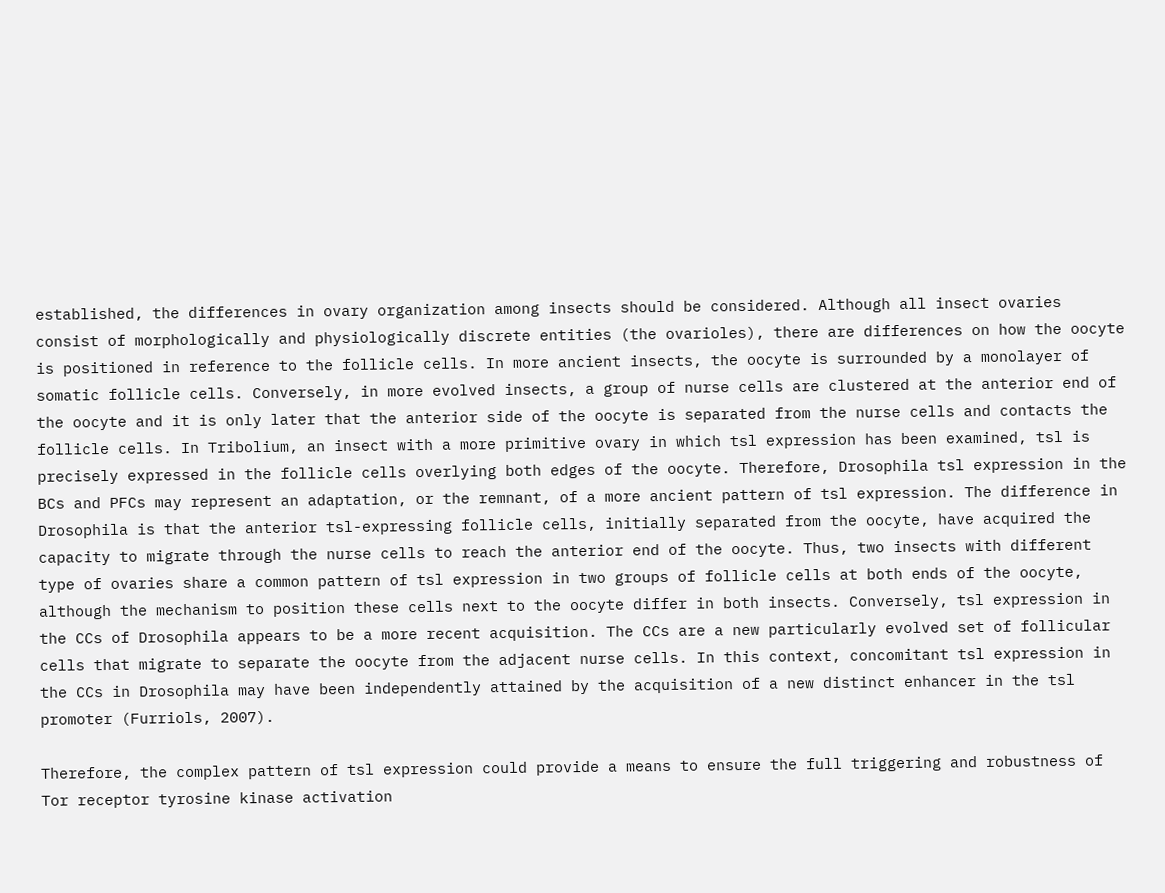established, the differences in ovary organization among insects should be considered. Although all insect ovaries consist of morphologically and physiologically discrete entities (the ovarioles), there are differences on how the oocyte is positioned in reference to the follicle cells. In more ancient insects, the oocyte is surrounded by a monolayer of somatic follicle cells. Conversely, in more evolved insects, a group of nurse cells are clustered at the anterior end of the oocyte and it is only later that the anterior side of the oocyte is separated from the nurse cells and contacts the follicle cells. In Tribolium, an insect with a more primitive ovary in which tsl expression has been examined, tsl is precisely expressed in the follicle cells overlying both edges of the oocyte. Therefore, Drosophila tsl expression in the BCs and PFCs may represent an adaptation, or the remnant, of a more ancient pattern of tsl expression. The difference in Drosophila is that the anterior tsl-expressing follicle cells, initially separated from the oocyte, have acquired the capacity to migrate through the nurse cells to reach the anterior end of the oocyte. Thus, two insects with different type of ovaries share a common pattern of tsl expression in two groups of follicle cells at both ends of the oocyte, although the mechanism to position these cells next to the oocyte differ in both insects. Conversely, tsl expression in the CCs of Drosophila appears to be a more recent acquisition. The CCs are a new particularly evolved set of follicular cells that migrate to separate the oocyte from the adjacent nurse cells. In this context, concomitant tsl expression in the CCs in Drosophila may have been independently attained by the acquisition of a new distinct enhancer in the tsl promoter (Furriols, 2007).

Therefore, the complex pattern of tsl expression could provide a means to ensure the full triggering and robustness of Tor receptor tyrosine kinase activation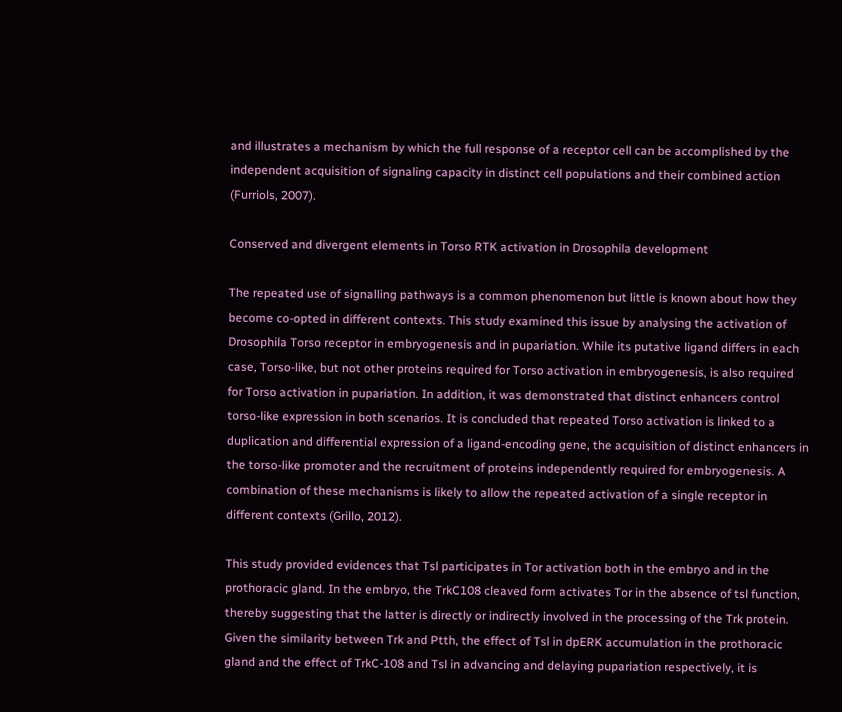and illustrates a mechanism by which the full response of a receptor cell can be accomplished by the independent acquisition of signaling capacity in distinct cell populations and their combined action (Furriols, 2007).

Conserved and divergent elements in Torso RTK activation in Drosophila development

The repeated use of signalling pathways is a common phenomenon but little is known about how they become co-opted in different contexts. This study examined this issue by analysing the activation of Drosophila Torso receptor in embryogenesis and in pupariation. While its putative ligand differs in each case, Torso-like, but not other proteins required for Torso activation in embryogenesis, is also required for Torso activation in pupariation. In addition, it was demonstrated that distinct enhancers control torso-like expression in both scenarios. It is concluded that repeated Torso activation is linked to a duplication and differential expression of a ligand-encoding gene, the acquisition of distinct enhancers in the torso-like promoter and the recruitment of proteins independently required for embryogenesis. A combination of these mechanisms is likely to allow the repeated activation of a single receptor in different contexts (Grillo, 2012).

This study provided evidences that Tsl participates in Tor activation both in the embryo and in the prothoracic gland. In the embryo, the TrkC108 cleaved form activates Tor in the absence of tsl function, thereby suggesting that the latter is directly or indirectly involved in the processing of the Trk protein. Given the similarity between Trk and Ptth, the effect of Tsl in dpERK accumulation in the prothoracic gland and the effect of TrkC-108 and Tsl in advancing and delaying pupariation respectively, it is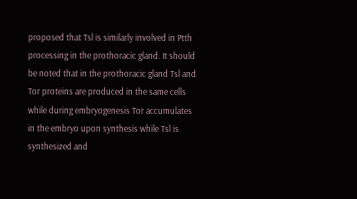proposed that Tsl is similarly involved in Ptth processing in the prothoracic gland. It should be noted that in the prothoracic gland Tsl and Tor proteins are produced in the same cells while during embryogenesis Tor accumulates in the embryo upon synthesis while Tsl is synthesized and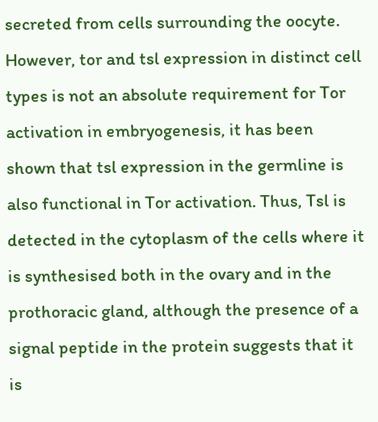secreted from cells surrounding the oocyte. However, tor and tsl expression in distinct cell types is not an absolute requirement for Tor activation in embryogenesis, it has been shown that tsl expression in the germline is also functional in Tor activation. Thus, Tsl is detected in the cytoplasm of the cells where it is synthesised both in the ovary and in the prothoracic gland, although the presence of a signal peptide in the protein suggests that it is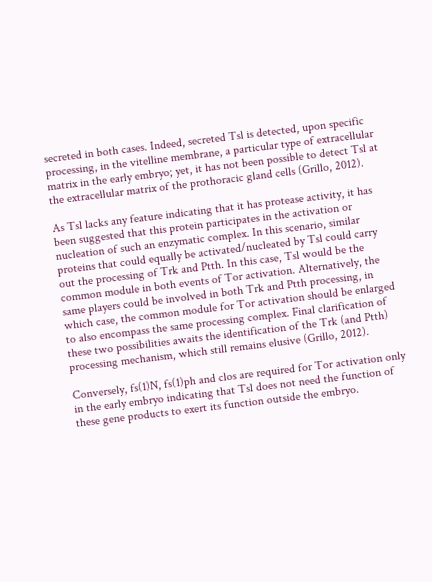secreted in both cases. Indeed, secreted Tsl is detected, upon specific processing, in the vitelline membrane, a particular type of extracellular matrix in the early embryo; yet, it has not been possible to detect Tsl at the extracellular matrix of the prothoracic gland cells (Grillo, 2012).

As Tsl lacks any feature indicating that it has protease activity, it has been suggested that this protein participates in the activation or nucleation of such an enzymatic complex. In this scenario, similar proteins that could equally be activated/nucleated by Tsl could carry out the processing of Trk and Ptth. In this case, Tsl would be the common module in both events of Tor activation. Alternatively, the same players could be involved in both Trk and Ptth processing, in which case, the common module for Tor activation should be enlarged to also encompass the same processing complex. Final clarification of these two possibilities awaits the identification of the Trk (and Ptth) processing mechanism, which still remains elusive (Grillo, 2012).

Conversely, fs(1)N, fs(1)ph and clos are required for Tor activation only in the early embryo indicating that Tsl does not need the function of these gene products to exert its function outside the embryo.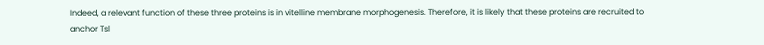Indeed, a relevant function of these three proteins is in vitelline membrane morphogenesis. Therefore, it is likely that these proteins are recruited to anchor Tsl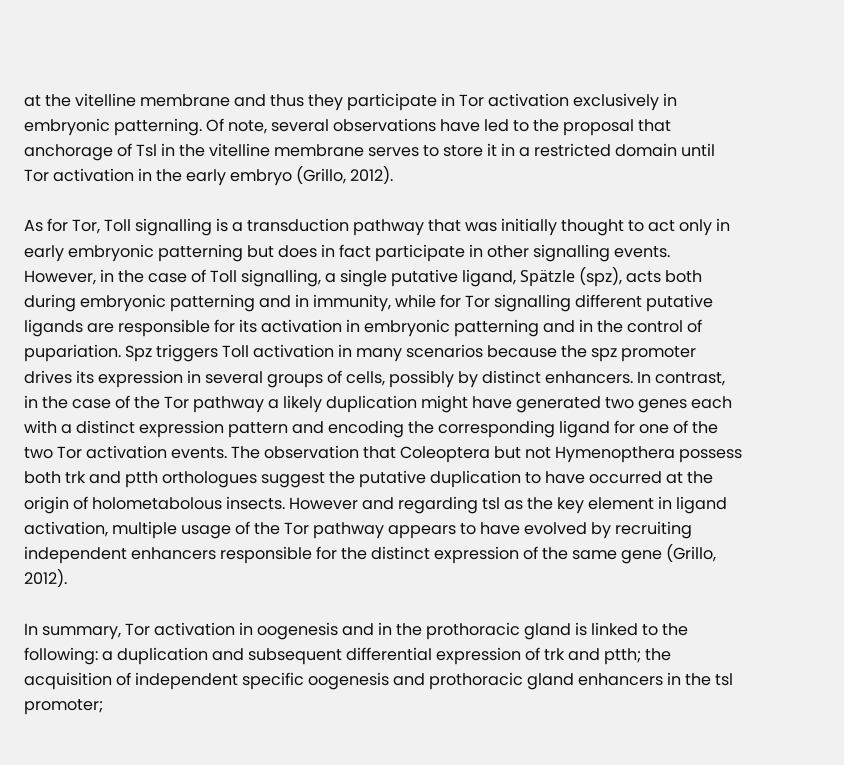at the vitelline membrane and thus they participate in Tor activation exclusively in embryonic patterning. Of note, several observations have led to the proposal that anchorage of Tsl in the vitelline membrane serves to store it in a restricted domain until Tor activation in the early embryo (Grillo, 2012).

As for Tor, Toll signalling is a transduction pathway that was initially thought to act only in early embryonic patterning but does in fact participate in other signalling events. However, in the case of Toll signalling, a single putative ligand, Spätzle (spz), acts both during embryonic patterning and in immunity, while for Tor signalling different putative ligands are responsible for its activation in embryonic patterning and in the control of pupariation. Spz triggers Toll activation in many scenarios because the spz promoter drives its expression in several groups of cells, possibly by distinct enhancers. In contrast, in the case of the Tor pathway a likely duplication might have generated two genes each with a distinct expression pattern and encoding the corresponding ligand for one of the two Tor activation events. The observation that Coleoptera but not Hymenopthera possess both trk and ptth orthologues suggest the putative duplication to have occurred at the origin of holometabolous insects. However and regarding tsl as the key element in ligand activation, multiple usage of the Tor pathway appears to have evolved by recruiting independent enhancers responsible for the distinct expression of the same gene (Grillo, 2012).

In summary, Tor activation in oogenesis and in the prothoracic gland is linked to the following: a duplication and subsequent differential expression of trk and ptth; the acquisition of independent specific oogenesis and prothoracic gland enhancers in the tsl promoter;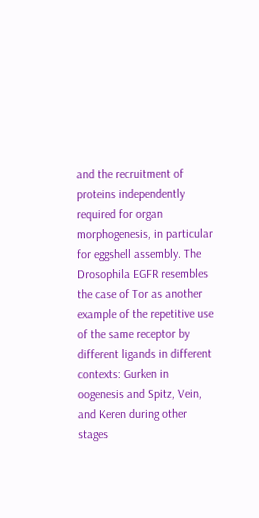and the recruitment of proteins independently required for organ morphogenesis, in particular for eggshell assembly. The Drosophila EGFR resembles the case of Tor as another example of the repetitive use of the same receptor by different ligands in different contexts: Gurken in oogenesis and Spitz, Vein, and Keren during other stages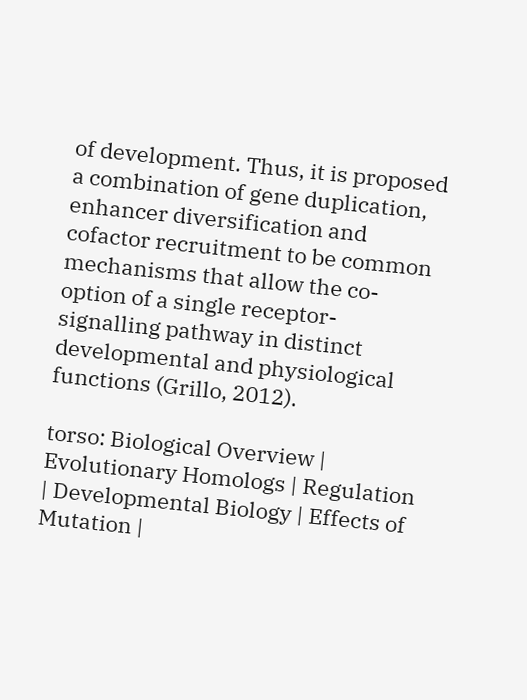of development. Thus, it is proposed a combination of gene duplication, enhancer diversification and cofactor recruitment to be common mechanisms that allow the co-option of a single receptor-signalling pathway in distinct developmental and physiological functions (Grillo, 2012).

torso: Biological Overview | Evolutionary Homologs | Regulation | Developmental Biology | Effects of Mutation |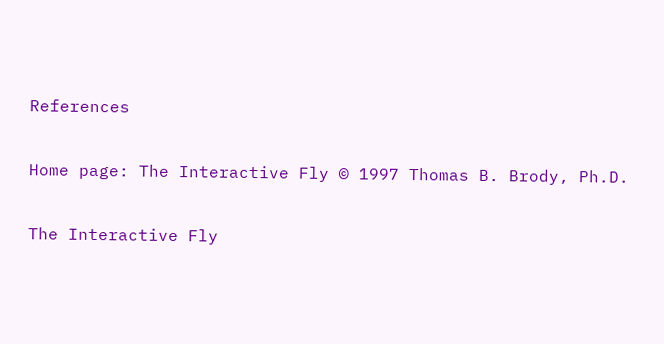References

Home page: The Interactive Fly © 1997 Thomas B. Brody, Ph.D.

The Interactive Fly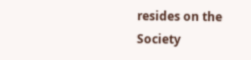resides on the
Society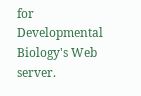for Developmental Biology's Web server.